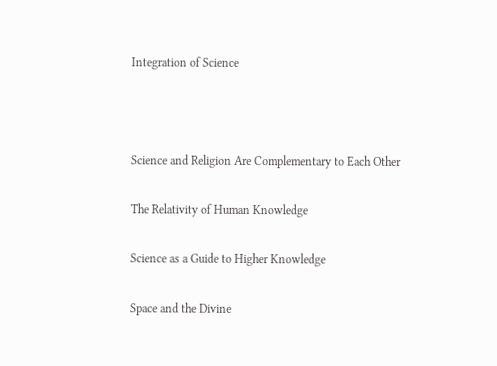Integration of Science



Science and Religion Are Complementary to Each Other

The Relativity of Human Knowledge

Science as a Guide to Higher Knowledge

Space and the Divine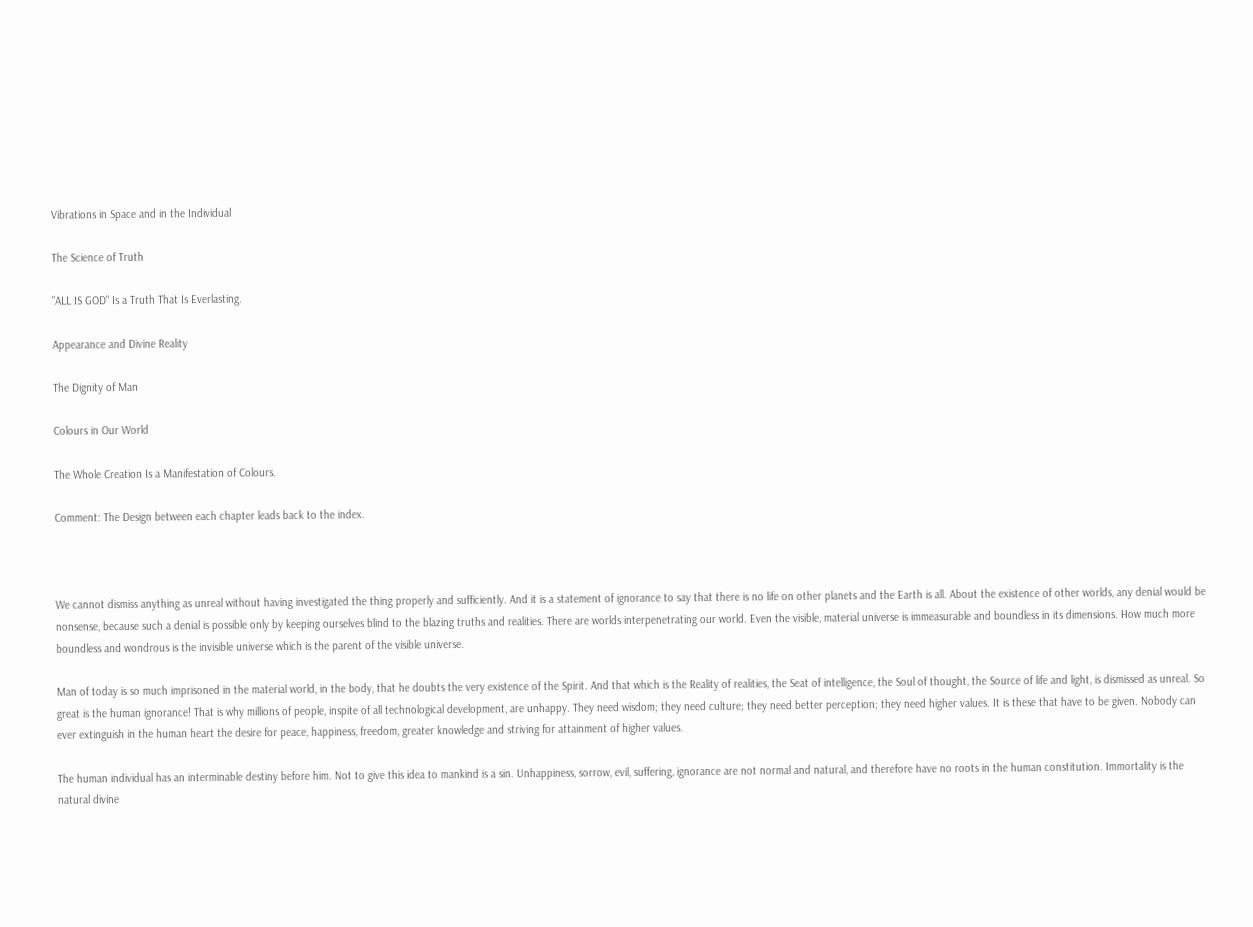Vibrations in Space and in the Individual

The Science of Truth

"ALL IS GOD" Is a Truth That Is Everlasting.

Appearance and Divine Reality

The Dignity of Man

Colours in Our World

The Whole Creation Is a Manifestation of Colours.

Comment: The Design between each chapter leads back to the index.



We cannot dismiss anything as unreal without having investigated the thing properly and sufficiently. And it is a statement of ignorance to say that there is no life on other planets and the Earth is all. About the existence of other worlds, any denial would be nonsense, because such a denial is possible only by keeping ourselves blind to the blazing truths and realities. There are worlds interpenetrating our world. Even the visible, material universe is immeasurable and boundless in its dimensions. How much more boundless and wondrous is the invisible universe which is the parent of the visible universe.

Man of today is so much imprisoned in the material world, in the body, that he doubts the very existence of the Spirit. And that which is the Reality of realities, the Seat of intelligence, the Soul of thought, the Source of life and light, is dismissed as unreal. So great is the human ignorance! That is why millions of people, inspite of all technological development, are unhappy. They need wisdom; they need culture; they need better perception; they need higher values. It is these that have to be given. Nobody can ever extinguish in the human heart the desire for peace, happiness, freedom, greater knowledge and striving for attainment of higher values.

The human individual has an interminable destiny before him. Not to give this idea to mankind is a sin. Unhappiness, sorrow, evil, suffering, ignorance are not normal and natural, and therefore have no roots in the human constitution. Immortality is the natural divine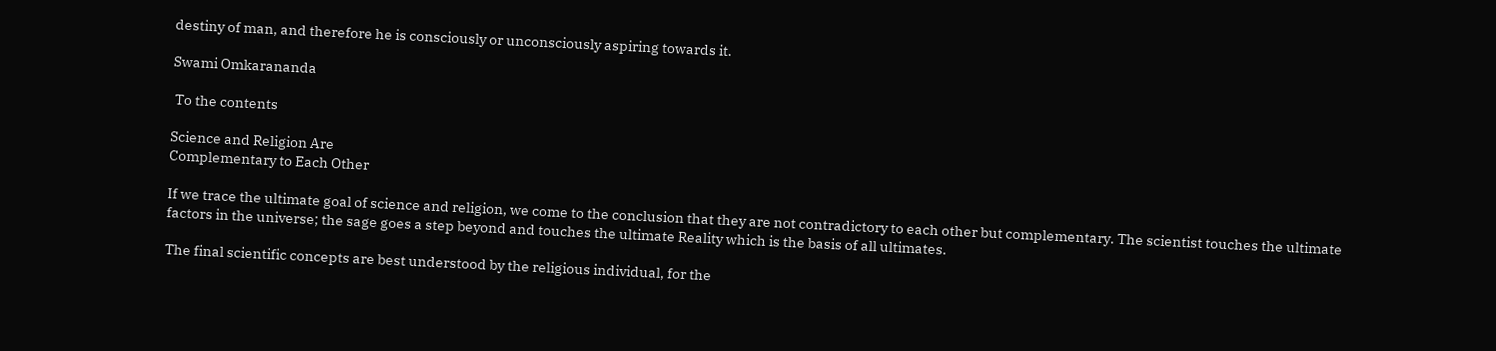destiny of man, and therefore he is consciously or unconsciously aspiring towards it.

Swami Omkarananda

 To the contents

Science and Religion Are
Complementary to Each Other

If we trace the ultimate goal of science and religion, we come to the conclusion that they are not contradictory to each other but complementary. The scientist touches the ultimate factors in the universe; the sage goes a step beyond and touches the ultimate Reality which is the basis of all ultimates.

The final scientific concepts are best understood by the religious individual, for the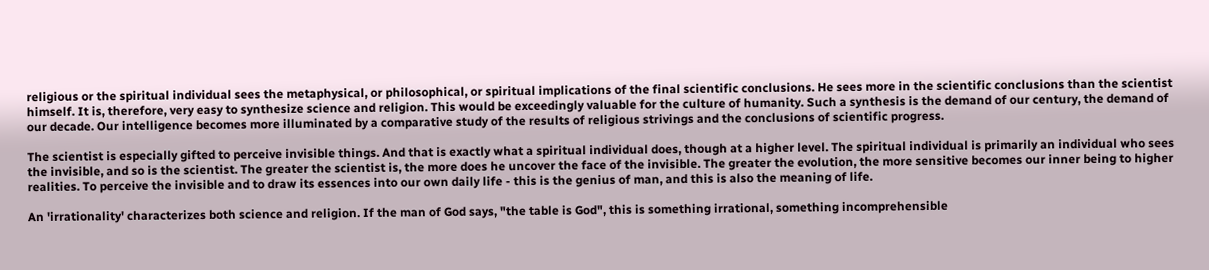religious or the spiritual individual sees the metaphysical, or philosophical, or spiritual implications of the final scientific conclusions. He sees more in the scientific conclusions than the scientist himself. It is, therefore, very easy to synthesize science and religion. This would be exceedingly valuable for the culture of humanity. Such a synthesis is the demand of our century, the demand of our decade. Our intelligence becomes more illuminated by a comparative study of the results of religious strivings and the conclusions of scientific progress.

The scientist is especially gifted to perceive invisible things. And that is exactly what a spiritual individual does, though at a higher level. The spiritual individual is primarily an individual who sees the invisible, and so is the scientist. The greater the scientist is, the more does he uncover the face of the invisible. The greater the evolution, the more sensitive becomes our inner being to higher realities. To perceive the invisible and to draw its essences into our own daily life - this is the genius of man, and this is also the meaning of life.

An 'irrationality' characterizes both science and religion. If the man of God says, "the table is God", this is something irrational, something incomprehensible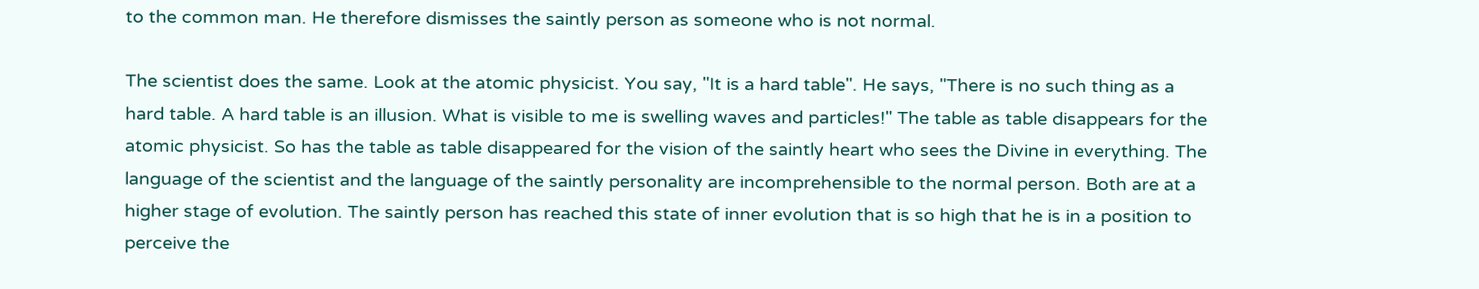to the common man. He therefore dismisses the saintly person as someone who is not normal.

The scientist does the same. Look at the atomic physicist. You say, "It is a hard table". He says, "There is no such thing as a hard table. A hard table is an illusion. What is visible to me is swelling waves and particles!" The table as table disappears for the atomic physicist. So has the table as table disappeared for the vision of the saintly heart who sees the Divine in everything. The language of the scientist and the language of the saintly personality are incomprehensible to the normal person. Both are at a higher stage of evolution. The saintly person has reached this state of inner evolution that is so high that he is in a position to perceive the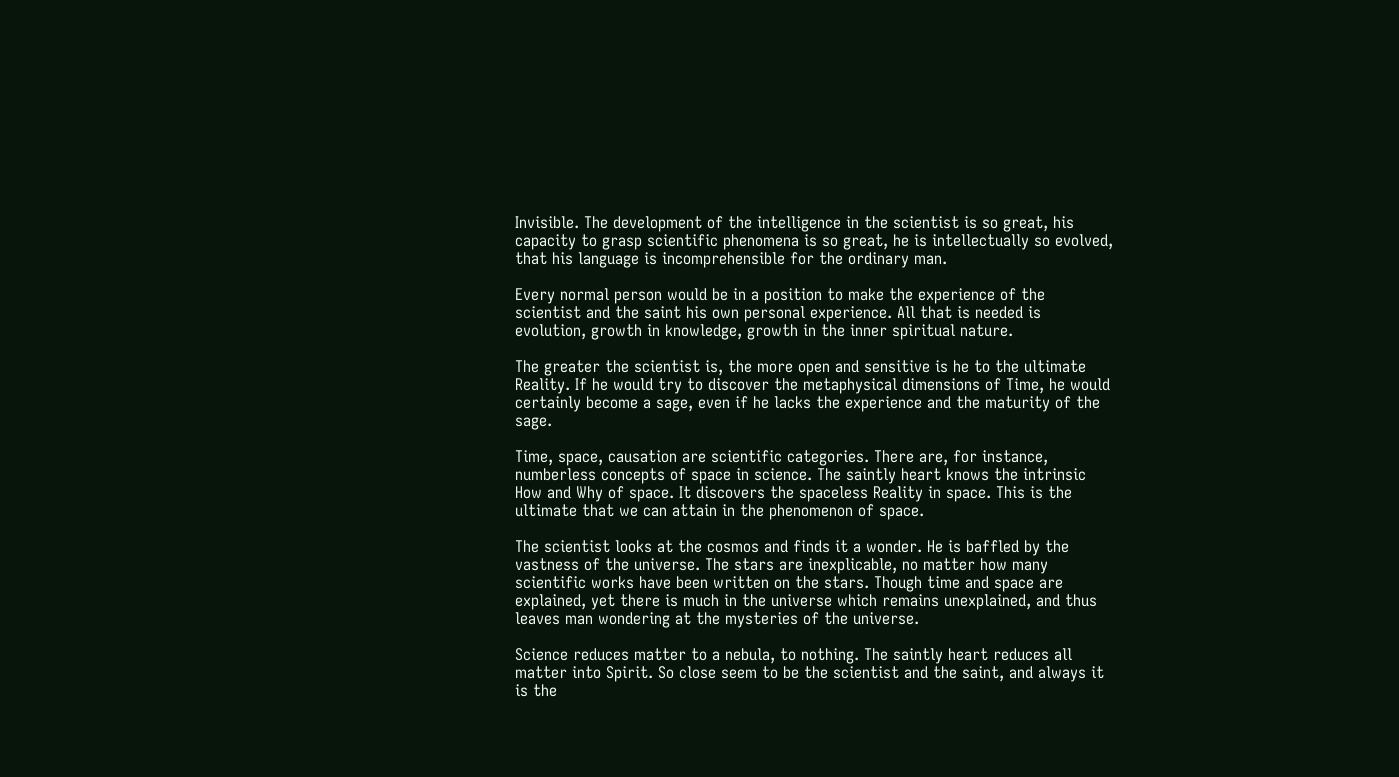Invisible. The development of the intelligence in the scientist is so great, his capacity to grasp scientific phenomena is so great, he is intellectually so evolved, that his language is incomprehensible for the ordinary man.

Every normal person would be in a position to make the experience of the scientist and the saint his own personal experience. All that is needed is evolution, growth in knowledge, growth in the inner spiritual nature.

The greater the scientist is, the more open and sensitive is he to the ultimate Reality. If he would try to discover the metaphysical dimensions of Time, he would certainly become a sage, even if he lacks the experience and the maturity of the sage.

Time, space, causation are scientific categories. There are, for instance, numberless concepts of space in science. The saintly heart knows the intrinsic How and Why of space. It discovers the spaceless Reality in space. This is the ultimate that we can attain in the phenomenon of space.

The scientist looks at the cosmos and finds it a wonder. He is baffled by the vastness of the universe. The stars are inexplicable, no matter how many scientific works have been written on the stars. Though time and space are explained, yet there is much in the universe which remains unexplained, and thus leaves man wondering at the mysteries of the universe.

Science reduces matter to a nebula, to nothing. The saintly heart reduces all matter into Spirit. So close seem to be the scientist and the saint, and always it is the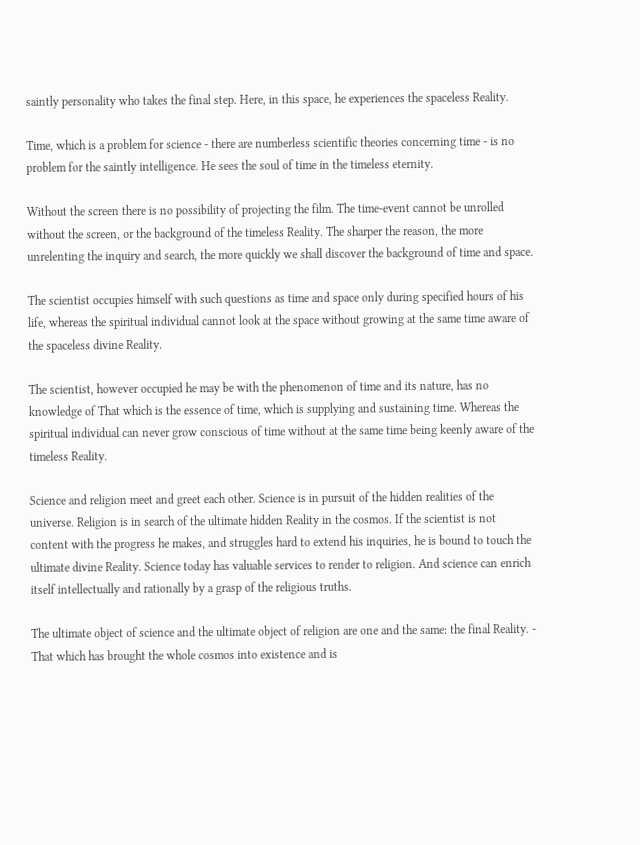saintly personality who takes the final step. Here, in this space, he experiences the spaceless Reality.

Time, which is a problem for science - there are numberless scientific theories concerning time - is no problem for the saintly intelligence. He sees the soul of time in the timeless eternity.

Without the screen there is no possibility of projecting the film. The time-event cannot be unrolled without the screen, or the background of the timeless Reality. The sharper the reason, the more unrelenting the inquiry and search, the more quickly we shall discover the background of time and space.

The scientist occupies himself with such questions as time and space only during specified hours of his life, whereas the spiritual individual cannot look at the space without growing at the same time aware of the spaceless divine Reality.

The scientist, however occupied he may be with the phenomenon of time and its nature, has no knowledge of That which is the essence of time, which is supplying and sustaining time. Whereas the spiritual individual can never grow conscious of time without at the same time being keenly aware of the timeless Reality.

Science and religion meet and greet each other. Science is in pursuit of the hidden realities of the universe. Religion is in search of the ultimate hidden Reality in the cosmos. If the scientist is not content with the progress he makes, and struggles hard to extend his inquiries, he is bound to touch the ultimate divine Reality. Science today has valuable services to render to religion. And science can enrich itself intellectually and rationally by a grasp of the religious truths.

The ultimate object of science and the ultimate object of religion are one and the same: the final Reality. - That which has brought the whole cosmos into existence and is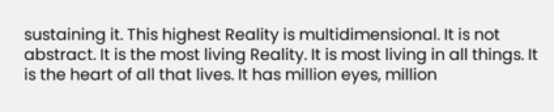sustaining it. This highest Reality is multidimensional. It is not abstract. It is the most living Reality. It is most living in all things. It is the heart of all that lives. It has million eyes, million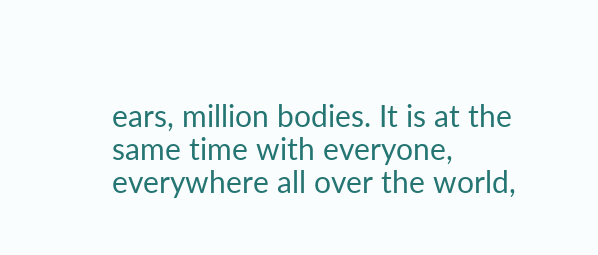ears, million bodies. It is at the same time with everyone, everywhere all over the world,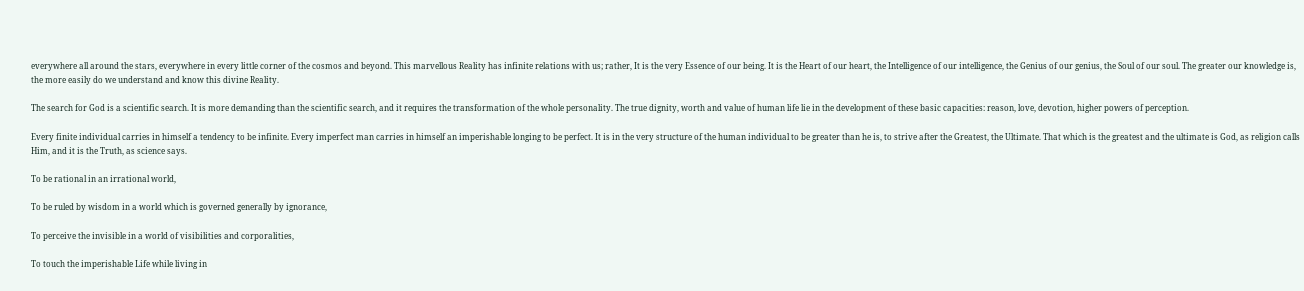everywhere all around the stars, everywhere in every little corner of the cosmos and beyond. This marvellous Reality has infinite relations with us; rather, It is the very Essence of our being. It is the Heart of our heart, the Intelligence of our intelligence, the Genius of our genius, the Soul of our soul. The greater our knowledge is, the more easily do we understand and know this divine Reality.

The search for God is a scientific search. It is more demanding than the scientific search, and it requires the transformation of the whole personality. The true dignity, worth and value of human life lie in the development of these basic capacities: reason, love, devotion, higher powers of perception.

Every finite individual carries in himself a tendency to be infinite. Every imperfect man carries in himself an imperishable longing to be perfect. It is in the very structure of the human individual to be greater than he is, to strive after the Greatest, the Ultimate. That which is the greatest and the ultimate is God, as religion calls Him, and it is the Truth, as science says.

To be rational in an irrational world,

To be ruled by wisdom in a world which is governed generally by ignorance,

To perceive the invisible in a world of visibilities and corporalities,

To touch the imperishable Life while living in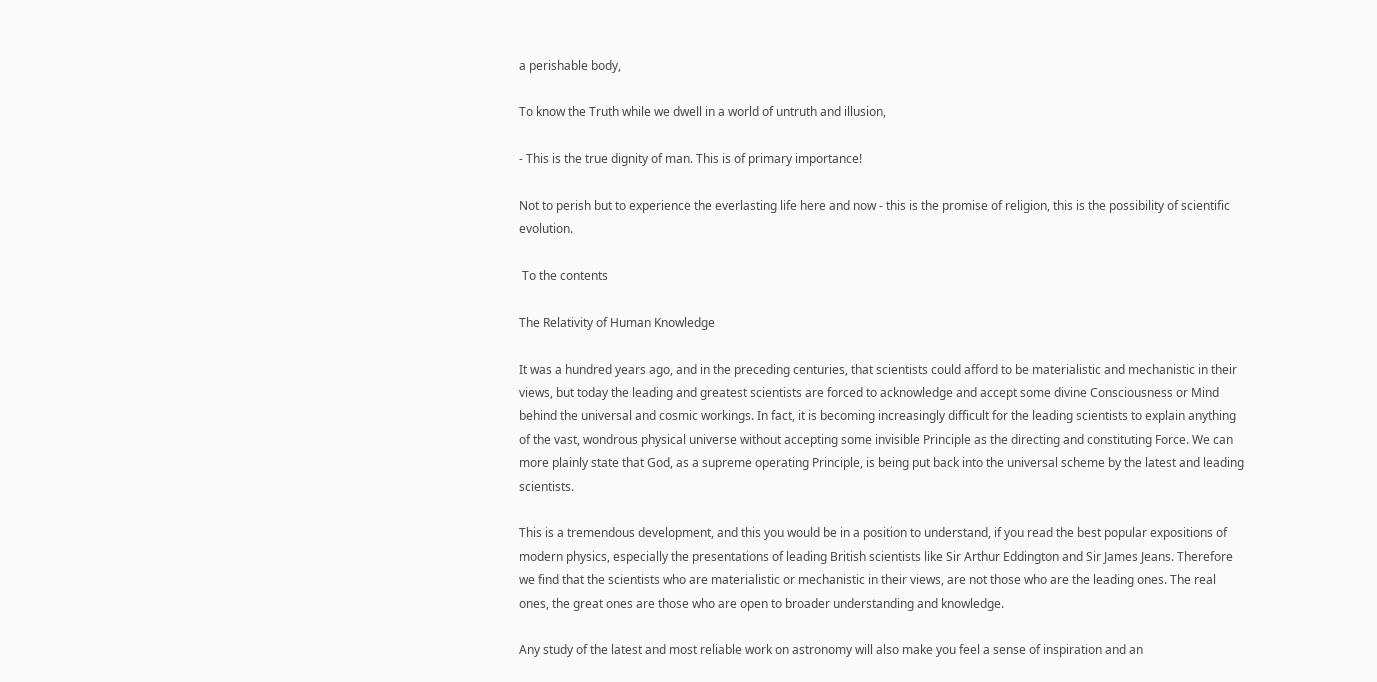a perishable body,

To know the Truth while we dwell in a world of untruth and illusion,

- This is the true dignity of man. This is of primary importance!

Not to perish but to experience the everlasting life here and now - this is the promise of religion, this is the possibility of scientific evolution.

 To the contents

The Relativity of Human Knowledge

It was a hundred years ago, and in the preceding centuries, that scientists could afford to be materialistic and mechanistic in their views, but today the leading and greatest scientists are forced to acknowledge and accept some divine Consciousness or Mind behind the universal and cosmic workings. In fact, it is becoming increasingly difficult for the leading scientists to explain anything of the vast, wondrous physical universe without accepting some invisible Principle as the directing and constituting Force. We can more plainly state that God, as a supreme operating Principle, is being put back into the universal scheme by the latest and leading scientists.

This is a tremendous development, and this you would be in a position to understand, if you read the best popular expositions of modern physics, especially the presentations of leading British scientists like Sir Arthur Eddington and Sir James Jeans. Therefore we find that the scientists who are materialistic or mechanistic in their views, are not those who are the leading ones. The real ones, the great ones are those who are open to broader understanding and knowledge.

Any study of the latest and most reliable work on astronomy will also make you feel a sense of inspiration and an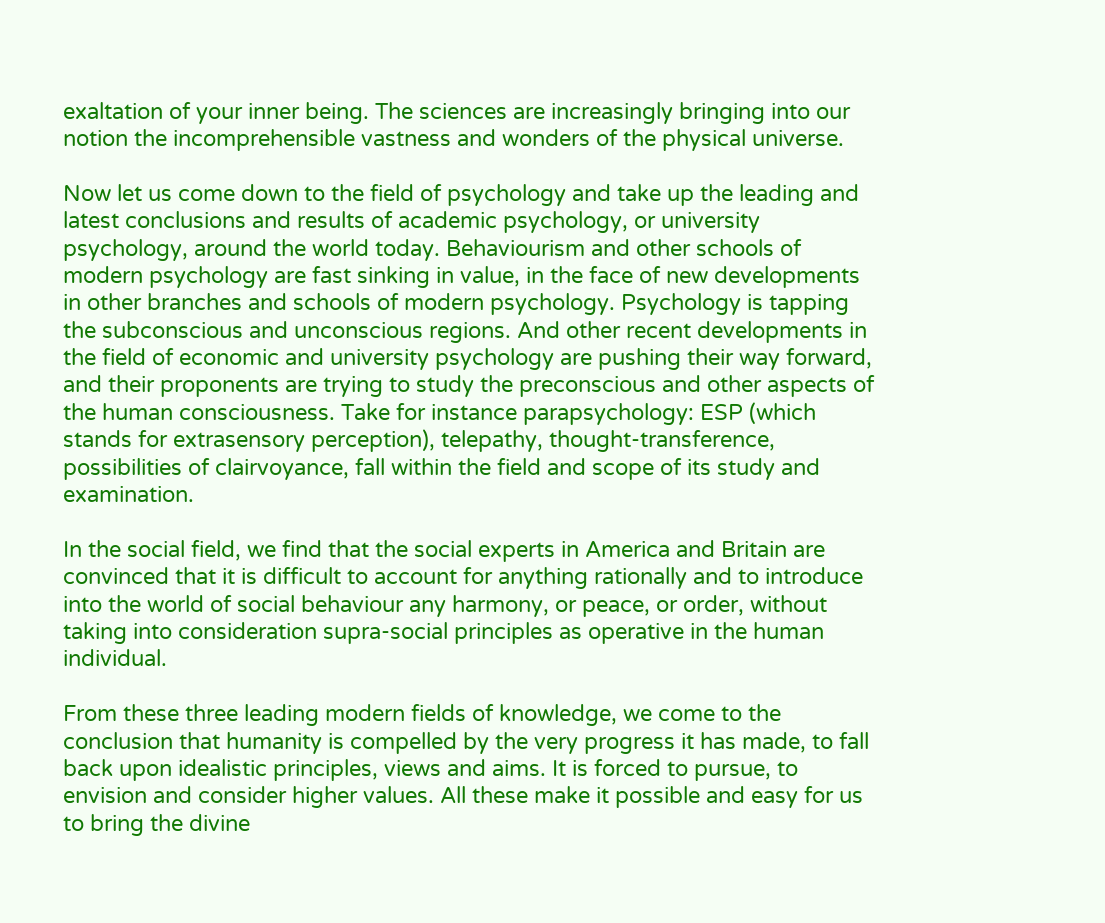exaltation of your inner being. The sciences are increasingly bringing into our notion the incomprehensible vastness and wonders of the physical universe.

Now let us come down to the field of psychology and take up the leading and latest conclusions and results of academic psychology, or university psychology, around the world today. Behaviourism and other schools of modern psychology are fast sinking in value, in the face of new developments in other branches and schools of modern psychology. Psychology is tapping the subconscious and unconscious regions. And other recent developments in the field of economic and university psychology are pushing their way forward, and their proponents are trying to study the preconscious and other aspects of the human consciousness. Take for instance parapsychology: ESP (which stands for extrasensory perception), telepathy, thought-transference, possibilities of clairvoyance, fall within the field and scope of its study and examination.

In the social field, we find that the social experts in America and Britain are convinced that it is difficult to account for anything rationally and to introduce into the world of social behaviour any harmony, or peace, or order, without taking into consideration supra-social principles as operative in the human individual.

From these three leading modern fields of knowledge, we come to the conclusion that humanity is compelled by the very progress it has made, to fall back upon idealistic principles, views and aims. It is forced to pursue, to envision and consider higher values. All these make it possible and easy for us to bring the divine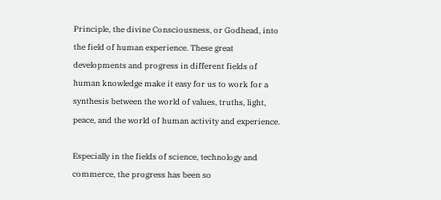Principle, the divine Consciousness, or Godhead, into the field of human experience. These great developments and progress in different fields of human knowledge make it easy for us to work for a synthesis between the world of values, truths, light, peace, and the world of human activity and experience.

Especially in the fields of science, technology and commerce, the progress has been so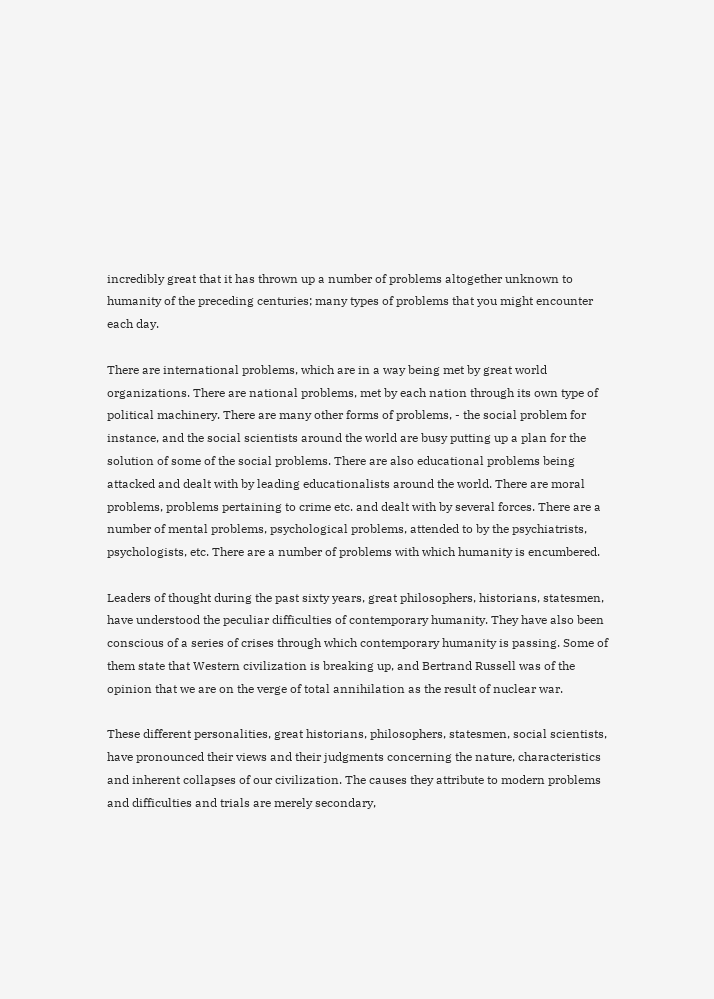incredibly great that it has thrown up a number of problems altogether unknown to humanity of the preceding centuries; many types of problems that you might encounter each day.

There are international problems, which are in a way being met by great world organizations. There are national problems, met by each nation through its own type of political machinery. There are many other forms of problems, - the social problem for instance, and the social scientists around the world are busy putting up a plan for the solution of some of the social problems. There are also educational problems being attacked and dealt with by leading educationalists around the world. There are moral problems, problems pertaining to crime etc. and dealt with by several forces. There are a number of mental problems, psychological problems, attended to by the psychiatrists, psychologists, etc. There are a number of problems with which humanity is encumbered.

Leaders of thought during the past sixty years, great philosophers, historians, statesmen, have understood the peculiar difficulties of contemporary humanity. They have also been conscious of a series of crises through which contemporary humanity is passing. Some of them state that Western civilization is breaking up, and Bertrand Russell was of the opinion that we are on the verge of total annihilation as the result of nuclear war.

These different personalities, great historians, philosophers, statesmen, social scientists, have pronounced their views and their judgments concerning the nature, characteristics and inherent collapses of our civilization. The causes they attribute to modern problems and difficulties and trials are merely secondary,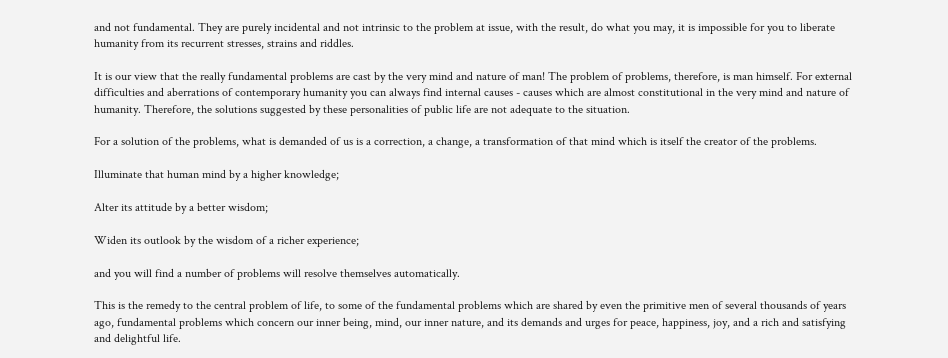and not fundamental. They are purely incidental and not intrinsic to the problem at issue, with the result, do what you may, it is impossible for you to liberate humanity from its recurrent stresses, strains and riddles.

It is our view that the really fundamental problems are cast by the very mind and nature of man! The problem of problems, therefore, is man himself. For external difficulties and aberrations of contemporary humanity you can always find internal causes - causes which are almost constitutional in the very mind and nature of humanity. Therefore, the solutions suggested by these personalities of public life are not adequate to the situation.

For a solution of the problems, what is demanded of us is a correction, a change, a transformation of that mind which is itself the creator of the problems.

Illuminate that human mind by a higher knowledge;

Alter its attitude by a better wisdom;

Widen its outlook by the wisdom of a richer experience;

and you will find a number of problems will resolve themselves automatically.

This is the remedy to the central problem of life, to some of the fundamental problems which are shared by even the primitive men of several thousands of years ago, fundamental problems which concern our inner being, mind, our inner nature, and its demands and urges for peace, happiness, joy, and a rich and satisfying and delightful life.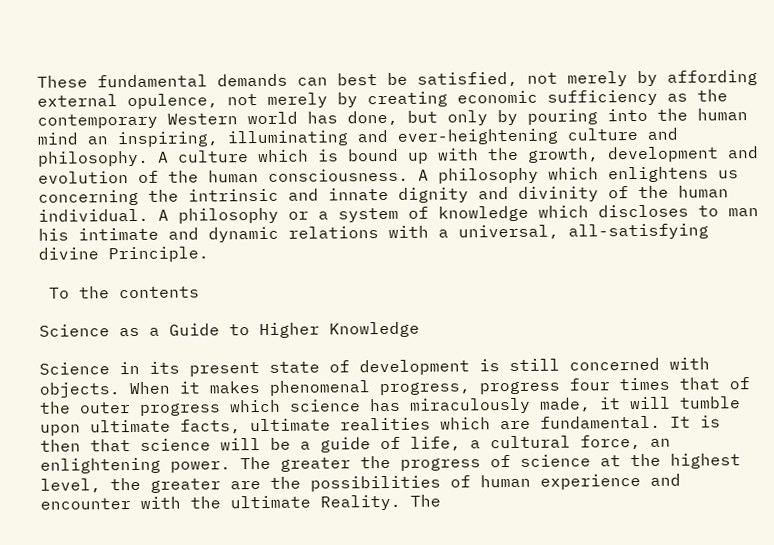These fundamental demands can best be satisfied, not merely by affording external opulence, not merely by creating economic sufficiency as the contemporary Western world has done, but only by pouring into the human mind an inspiring, illuminating and ever-heightening culture and philosophy. A culture which is bound up with the growth, development and evolution of the human consciousness. A philosophy which enlightens us concerning the intrinsic and innate dignity and divinity of the human individual. A philosophy or a system of knowledge which discloses to man his intimate and dynamic relations with a universal, all-satisfying divine Principle.

 To the contents

Science as a Guide to Higher Knowledge

Science in its present state of development is still concerned with objects. When it makes phenomenal progress, progress four times that of the outer progress which science has miraculously made, it will tumble upon ultimate facts, ultimate realities which are fundamental. It is then that science will be a guide of life, a cultural force, an enlightening power. The greater the progress of science at the highest level, the greater are the possibilities of human experience and encounter with the ultimate Reality. The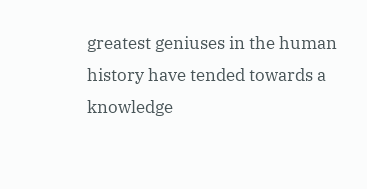greatest geniuses in the human history have tended towards a knowledge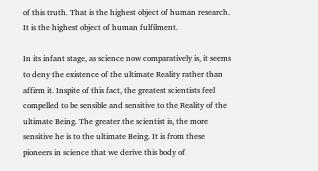of this truth. That is the highest object of human research. It is the highest object of human fulfilment.

In its infant stage, as science now comparatively is, it seems to deny the existence of the ultimate Reality rather than affirm it. Inspite of this fact, the greatest scientists feel compelled to be sensible and sensitive to the Reality of the ultimate Being. The greater the scientist is, the more sensitive he is to the ultimate Being. It is from these pioneers in science that we derive this body of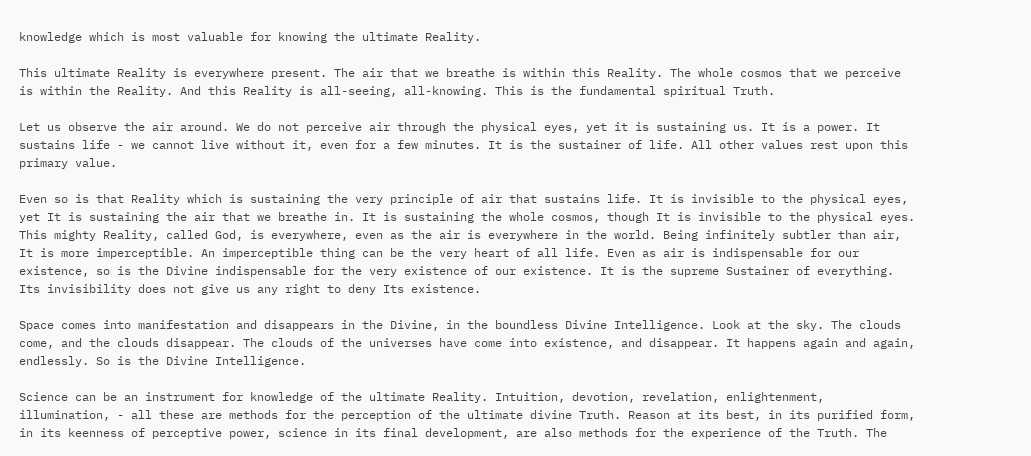knowledge which is most valuable for knowing the ultimate Reality.

This ultimate Reality is everywhere present. The air that we breathe is within this Reality. The whole cosmos that we perceive is within the Reality. And this Reality is all-seeing, all-knowing. This is the fundamental spiritual Truth.

Let us observe the air around. We do not perceive air through the physical eyes, yet it is sustaining us. It is a power. It sustains life - we cannot live without it, even for a few minutes. It is the sustainer of life. All other values rest upon this primary value.

Even so is that Reality which is sustaining the very principle of air that sustains life. It is invisible to the physical eyes, yet It is sustaining the air that we breathe in. It is sustaining the whole cosmos, though It is invisible to the physical eyes. This mighty Reality, called God, is everywhere, even as the air is everywhere in the world. Being infinitely subtler than air, It is more imperceptible. An imperceptible thing can be the very heart of all life. Even as air is indispensable for our existence, so is the Divine indispensable for the very existence of our existence. It is the supreme Sustainer of everything. Its invisibility does not give us any right to deny Its existence.

Space comes into manifestation and disappears in the Divine, in the boundless Divine Intelligence. Look at the sky. The clouds come, and the clouds disappear. The clouds of the universes have come into existence, and disappear. It happens again and again, endlessly. So is the Divine Intelligence.

Science can be an instrument for knowledge of the ultimate Reality. Intuition, devotion, revelation, enlightenment, illumination, - all these are methods for the perception of the ultimate divine Truth. Reason at its best, in its purified form, in its keenness of perceptive power, science in its final development, are also methods for the experience of the Truth. The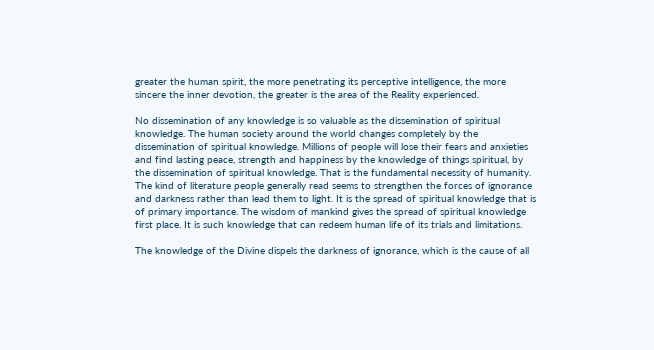greater the human spirit, the more penetrating its perceptive intelligence, the more sincere the inner devotion, the greater is the area of the Reality experienced.

No dissemination of any knowledge is so valuable as the dissemination of spiritual knowledge. The human society around the world changes completely by the dissemination of spiritual knowledge. Millions of people will lose their fears and anxieties and find lasting peace, strength and happiness by the knowledge of things spiritual, by the dissemination of spiritual knowledge. That is the fundamental necessity of humanity. The kind of literature people generally read seems to strengthen the forces of ignorance and darkness rather than lead them to light. It is the spread of spiritual knowledge that is of primary importance. The wisdom of mankind gives the spread of spiritual knowledge first place. It is such knowledge that can redeem human life of its trials and limitations.

The knowledge of the Divine dispels the darkness of ignorance, which is the cause of all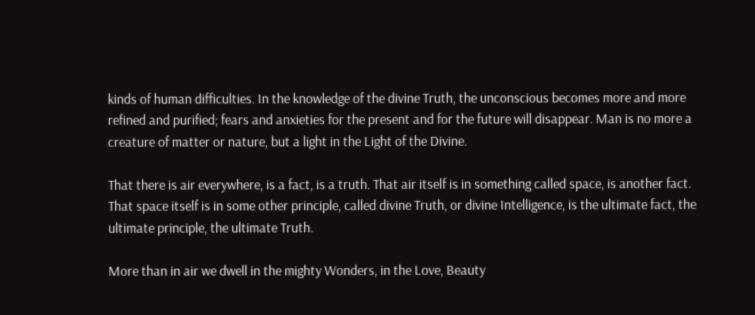kinds of human difficulties. In the knowledge of the divine Truth, the unconscious becomes more and more refined and purified; fears and anxieties for the present and for the future will disappear. Man is no more a creature of matter or nature, but a light in the Light of the Divine.

That there is air everywhere, is a fact, is a truth. That air itself is in something called space, is another fact. That space itself is in some other principle, called divine Truth, or divine Intelligence, is the ultimate fact, the ultimate principle, the ultimate Truth.

More than in air we dwell in the mighty Wonders, in the Love, Beauty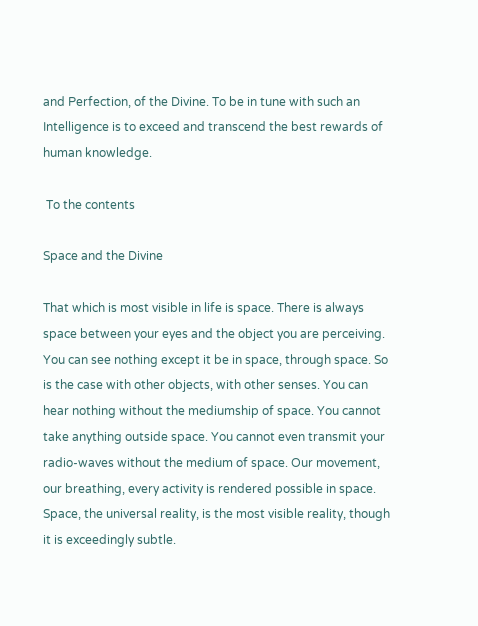and Perfection, of the Divine. To be in tune with such an Intelligence is to exceed and transcend the best rewards of human knowledge.

 To the contents

Space and the Divine

That which is most visible in life is space. There is always space between your eyes and the object you are perceiving. You can see nothing except it be in space, through space. So is the case with other objects, with other senses. You can hear nothing without the mediumship of space. You cannot take anything outside space. You cannot even transmit your radio-waves without the medium of space. Our movement, our breathing, every activity is rendered possible in space. Space, the universal reality, is the most visible reality, though it is exceedingly subtle.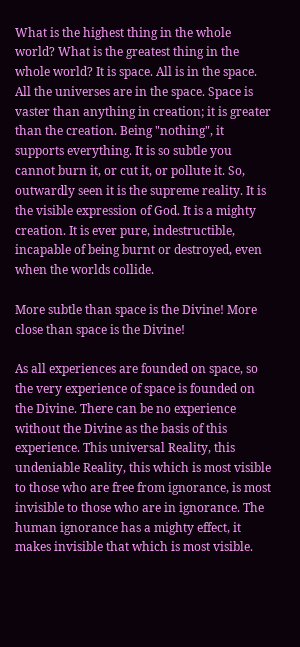What is the highest thing in the whole world? What is the greatest thing in the whole world? It is space. All is in the space. All the universes are in the space. Space is vaster than anything in creation; it is greater than the creation. Being "nothing", it supports everything. It is so subtle you cannot burn it, or cut it, or pollute it. So, outwardly seen it is the supreme reality. It is the visible expression of God. It is a mighty creation. It is ever pure, indestructible, incapable of being burnt or destroyed, even when the worlds collide.

More subtle than space is the Divine! More close than space is the Divine!

As all experiences are founded on space, so the very experience of space is founded on the Divine. There can be no experience without the Divine as the basis of this experience. This universal Reality, this undeniable Reality, this which is most visible to those who are free from ignorance, is most invisible to those who are in ignorance. The human ignorance has a mighty effect, it makes invisible that which is most visible.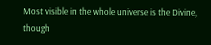Most visible in the whole universe is the Divine, though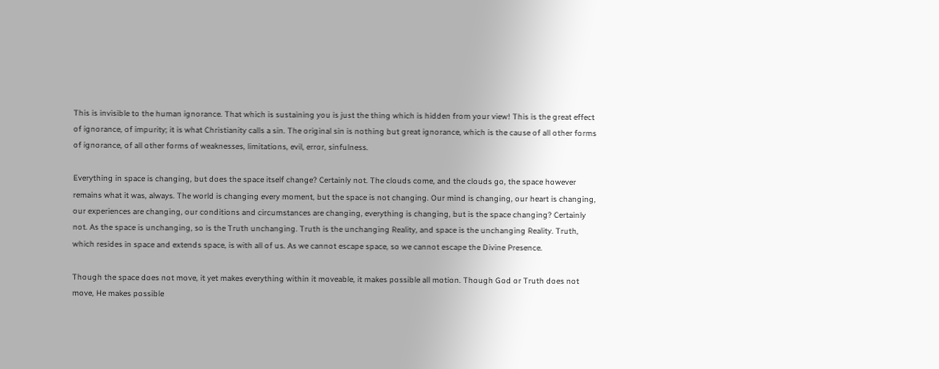This is invisible to the human ignorance. That which is sustaining you is just the thing which is hidden from your view! This is the great effect of ignorance, of impurity; it is what Christianity calls a sin. The original sin is nothing but great ignorance, which is the cause of all other forms of ignorance, of all other forms of weaknesses, limitations, evil, error, sinfulness.

Everything in space is changing, but does the space itself change? Certainly not. The clouds come, and the clouds go, the space however remains what it was, always. The world is changing every moment, but the space is not changing. Our mind is changing, our heart is changing, our experiences are changing, our conditions and circumstances are changing, everything is changing, but is the space changing? Certainly not. As the space is unchanging, so is the Truth unchanging. Truth is the unchanging Reality, and space is the unchanging Reality. Truth, which resides in space and extends space, is with all of us. As we cannot escape space, so we cannot escape the Divine Presence.

Though the space does not move, it yet makes everything within it moveable, it makes possible all motion. Though God or Truth does not move, He makes possible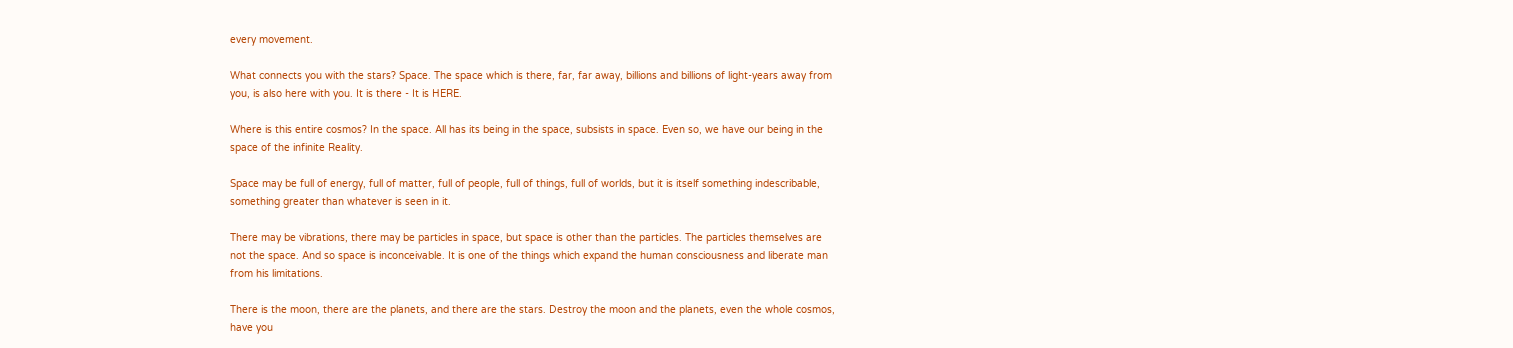every movement.

What connects you with the stars? Space. The space which is there, far, far away, billions and billions of light-years away from you, is also here with you. It is there - It is HERE.

Where is this entire cosmos? In the space. All has its being in the space, subsists in space. Even so, we have our being in the space of the infinite Reality.

Space may be full of energy, full of matter, full of people, full of things, full of worlds, but it is itself something indescribable, something greater than whatever is seen in it.

There may be vibrations, there may be particles in space, but space is other than the particles. The particles themselves are not the space. And so space is inconceivable. It is one of the things which expand the human consciousness and liberate man from his limitations.

There is the moon, there are the planets, and there are the stars. Destroy the moon and the planets, even the whole cosmos, have you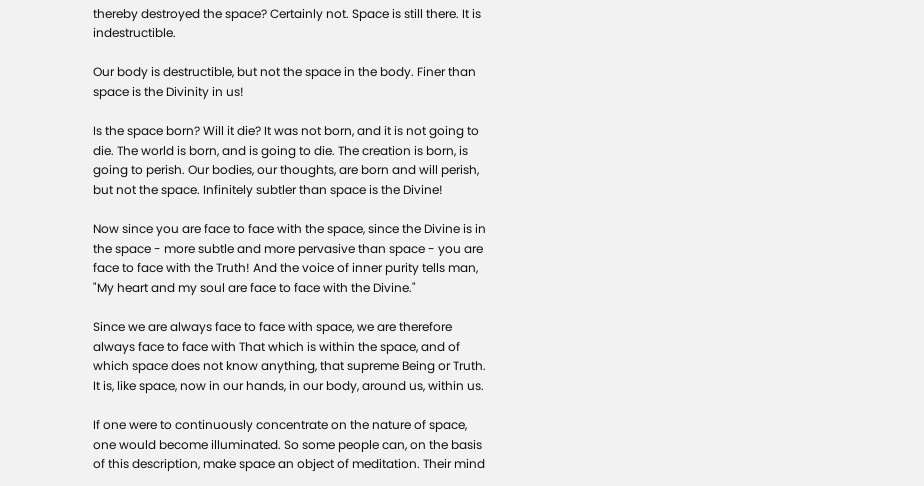thereby destroyed the space? Certainly not. Space is still there. It is indestructible.

Our body is destructible, but not the space in the body. Finer than space is the Divinity in us!

Is the space born? Will it die? It was not born, and it is not going to die. The world is born, and is going to die. The creation is born, is going to perish. Our bodies, our thoughts, are born and will perish, but not the space. Infinitely subtler than space is the Divine!

Now since you are face to face with the space, since the Divine is in the space - more subtle and more pervasive than space - you are face to face with the Truth! And the voice of inner purity tells man, "My heart and my soul are face to face with the Divine."

Since we are always face to face with space, we are therefore always face to face with That which is within the space, and of which space does not know anything, that supreme Being or Truth. It is, like space, now in our hands, in our body, around us, within us.

If one were to continuously concentrate on the nature of space, one would become illuminated. So some people can, on the basis of this description, make space an object of meditation. Their mind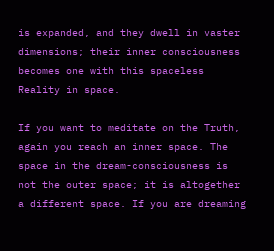is expanded, and they dwell in vaster dimensions; their inner consciousness becomes one with this spaceless Reality in space.

If you want to meditate on the Truth, again you reach an inner space. The space in the dream-consciousness is not the outer space; it is altogether a different space. If you are dreaming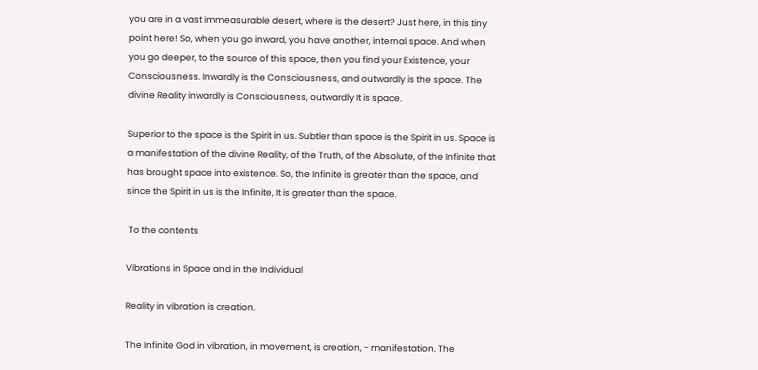you are in a vast immeasurable desert, where is the desert? Just here, in this tiny point here! So, when you go inward, you have another, internal space. And when you go deeper, to the source of this space, then you find your Existence, your Consciousness. Inwardly is the Consciousness, and outwardly is the space. The divine Reality inwardly is Consciousness, outwardly It is space.

Superior to the space is the Spirit in us. Subtler than space is the Spirit in us. Space is a manifestation of the divine Reality, of the Truth, of the Absolute, of the Infinite that has brought space into existence. So, the Infinite is greater than the space, and since the Spirit in us is the Infinite, It is greater than the space.

 To the contents

Vibrations in Space and in the Individual

Reality in vibration is creation.

The Infinite God in vibration, in movement, is creation, - manifestation. The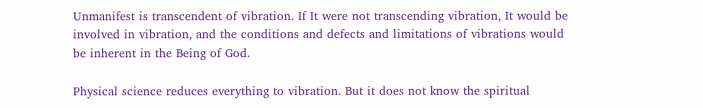Unmanifest is transcendent of vibration. If It were not transcending vibration, It would be involved in vibration, and the conditions and defects and limitations of vibrations would be inherent in the Being of God.

Physical science reduces everything to vibration. But it does not know the spiritual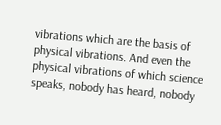vibrations which are the basis of physical vibrations. And even the physical vibrations of which science speaks, nobody has heard, nobody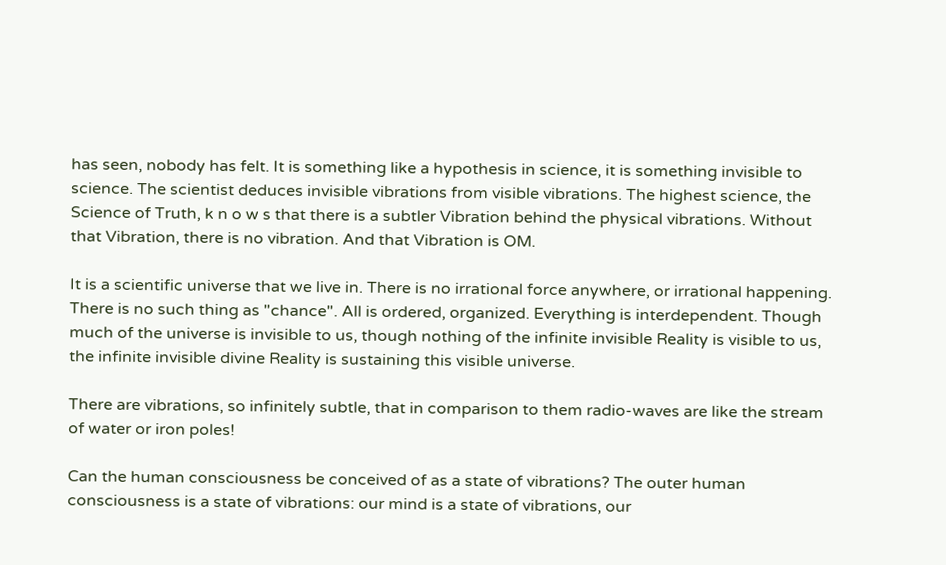has seen, nobody has felt. It is something like a hypothesis in science, it is something invisible to science. The scientist deduces invisible vibrations from visible vibrations. The highest science, the Science of Truth, k n o w s that there is a subtler Vibration behind the physical vibrations. Without that Vibration, there is no vibration. And that Vibration is OM.

It is a scientific universe that we live in. There is no irrational force anywhere, or irrational happening. There is no such thing as "chance". All is ordered, organized. Everything is interdependent. Though much of the universe is invisible to us, though nothing of the infinite invisible Reality is visible to us, the infinite invisible divine Reality is sustaining this visible universe.

There are vibrations, so infinitely subtle, that in comparison to them radio-waves are like the stream of water or iron poles!

Can the human consciousness be conceived of as a state of vibrations? The outer human consciousness is a state of vibrations: our mind is a state of vibrations, our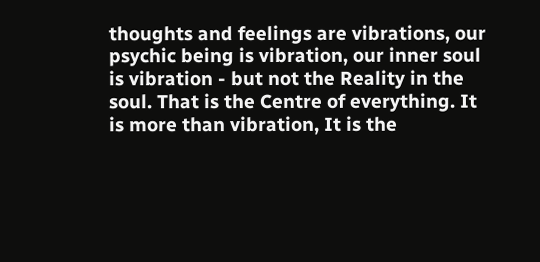thoughts and feelings are vibrations, our psychic being is vibration, our inner soul is vibration - but not the Reality in the soul. That is the Centre of everything. It is more than vibration, It is the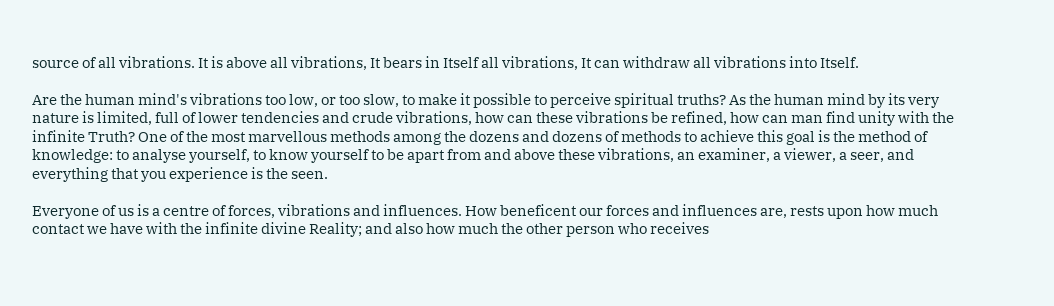source of all vibrations. It is above all vibrations, It bears in Itself all vibrations, It can withdraw all vibrations into Itself.

Are the human mind's vibrations too low, or too slow, to make it possible to perceive spiritual truths? As the human mind by its very nature is limited, full of lower tendencies and crude vibrations, how can these vibrations be refined, how can man find unity with the infinite Truth? One of the most marvellous methods among the dozens and dozens of methods to achieve this goal is the method of knowledge: to analyse yourself, to know yourself to be apart from and above these vibrations, an examiner, a viewer, a seer, and everything that you experience is the seen.

Everyone of us is a centre of forces, vibrations and influences. How beneficent our forces and influences are, rests upon how much contact we have with the infinite divine Reality; and also how much the other person who receives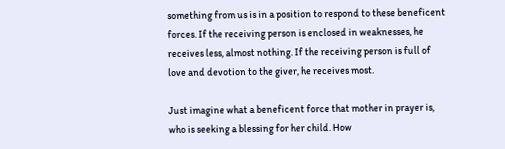something from us is in a position to respond to these beneficent forces. If the receiving person is enclosed in weaknesses, he receives less, almost nothing. If the receiving person is full of love and devotion to the giver, he receives most.

Just imagine what a beneficent force that mother in prayer is, who is seeking a blessing for her child. How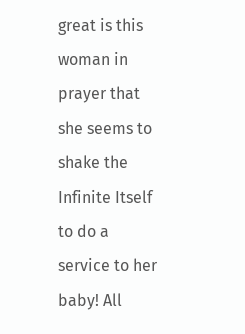great is this woman in prayer that she seems to shake the Infinite Itself to do a service to her baby! All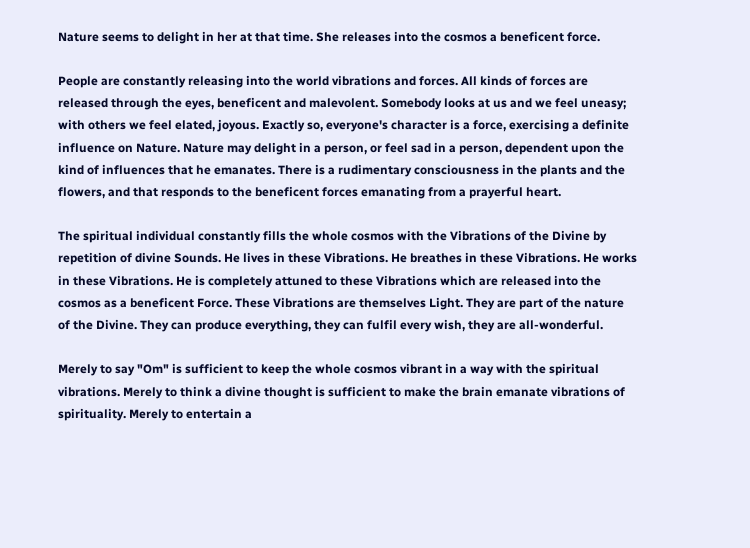Nature seems to delight in her at that time. She releases into the cosmos a beneficent force.

People are constantly releasing into the world vibrations and forces. All kinds of forces are released through the eyes, beneficent and malevolent. Somebody looks at us and we feel uneasy; with others we feel elated, joyous. Exactly so, everyone's character is a force, exercising a definite influence on Nature. Nature may delight in a person, or feel sad in a person, dependent upon the kind of influences that he emanates. There is a rudimentary consciousness in the plants and the flowers, and that responds to the beneficent forces emanating from a prayerful heart.

The spiritual individual constantly fills the whole cosmos with the Vibrations of the Divine by repetition of divine Sounds. He lives in these Vibrations. He breathes in these Vibrations. He works in these Vibrations. He is completely attuned to these Vibrations which are released into the cosmos as a beneficent Force. These Vibrations are themselves Light. They are part of the nature of the Divine. They can produce everything, they can fulfil every wish, they are all-wonderful.

Merely to say "Om" is sufficient to keep the whole cosmos vibrant in a way with the spiritual vibrations. Merely to think a divine thought is sufficient to make the brain emanate vibrations of spirituality. Merely to entertain a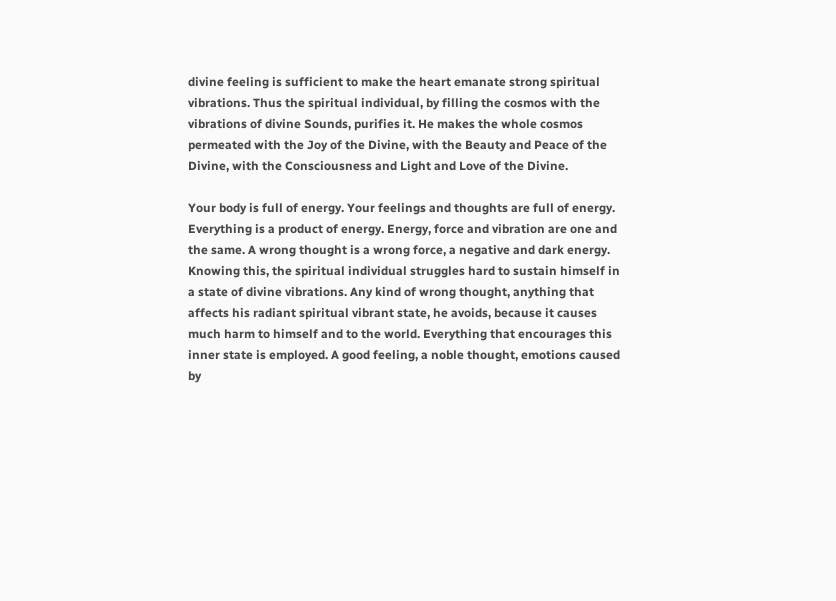divine feeling is sufficient to make the heart emanate strong spiritual vibrations. Thus the spiritual individual, by filling the cosmos with the vibrations of divine Sounds, purifies it. He makes the whole cosmos permeated with the Joy of the Divine, with the Beauty and Peace of the Divine, with the Consciousness and Light and Love of the Divine.

Your body is full of energy. Your feelings and thoughts are full of energy. Everything is a product of energy. Energy, force and vibration are one and the same. A wrong thought is a wrong force, a negative and dark energy. Knowing this, the spiritual individual struggles hard to sustain himself in a state of divine vibrations. Any kind of wrong thought, anything that affects his radiant spiritual vibrant state, he avoids, because it causes much harm to himself and to the world. Everything that encourages this inner state is employed. A good feeling, a noble thought, emotions caused by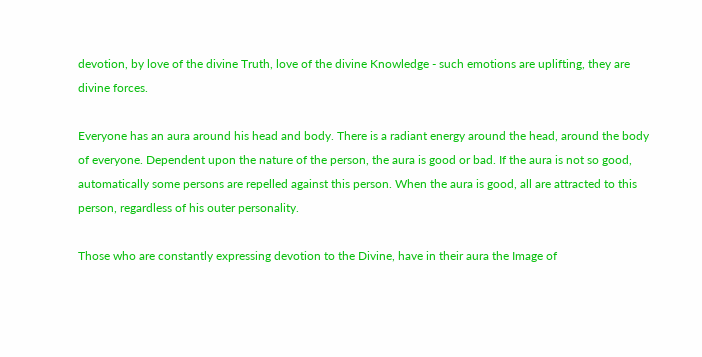devotion, by love of the divine Truth, love of the divine Knowledge - such emotions are uplifting, they are divine forces.

Everyone has an aura around his head and body. There is a radiant energy around the head, around the body of everyone. Dependent upon the nature of the person, the aura is good or bad. If the aura is not so good, automatically some persons are repelled against this person. When the aura is good, all are attracted to this person, regardless of his outer personality.

Those who are constantly expressing devotion to the Divine, have in their aura the Image of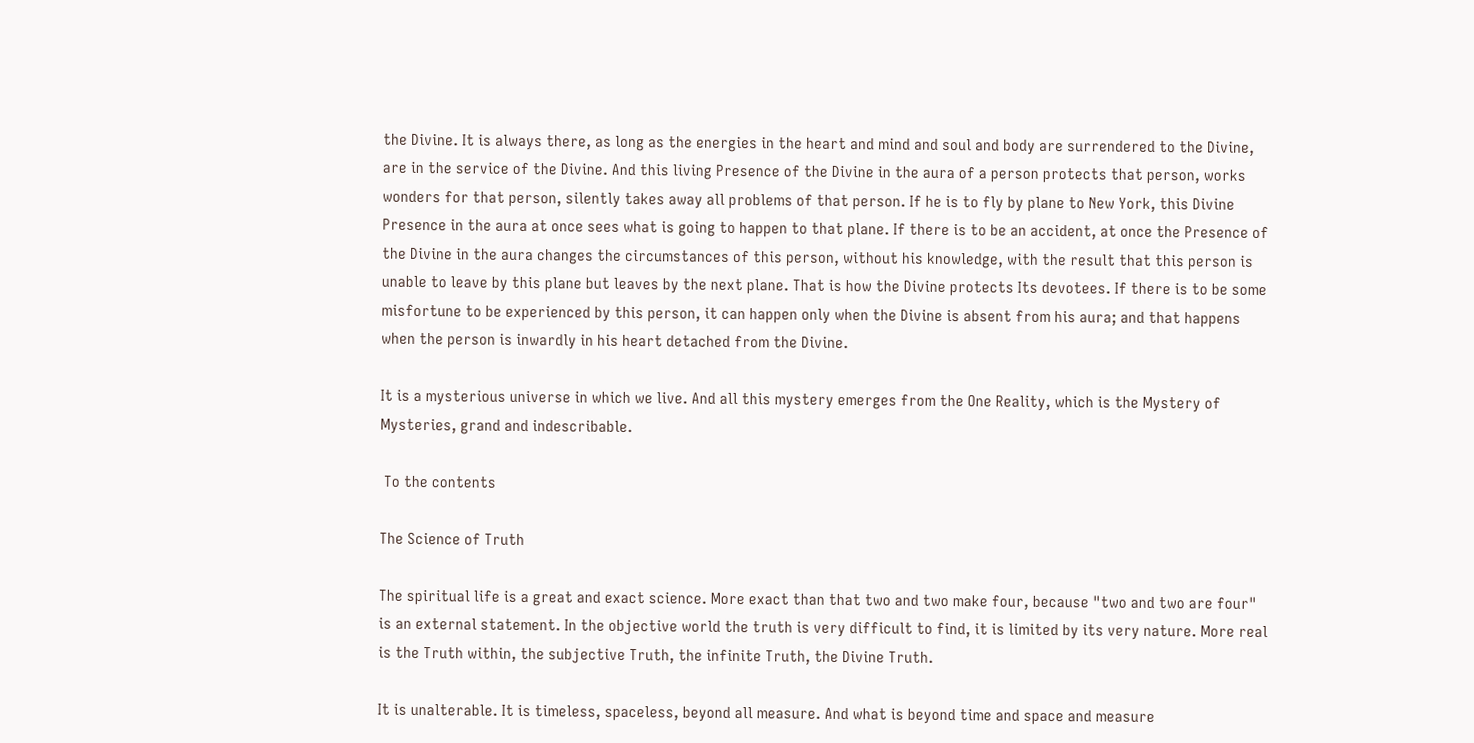the Divine. It is always there, as long as the energies in the heart and mind and soul and body are surrendered to the Divine, are in the service of the Divine. And this living Presence of the Divine in the aura of a person protects that person, works wonders for that person, silently takes away all problems of that person. If he is to fly by plane to New York, this Divine Presence in the aura at once sees what is going to happen to that plane. If there is to be an accident, at once the Presence of the Divine in the aura changes the circumstances of this person, without his knowledge, with the result that this person is unable to leave by this plane but leaves by the next plane. That is how the Divine protects Its devotees. If there is to be some misfortune to be experienced by this person, it can happen only when the Divine is absent from his aura; and that happens when the person is inwardly in his heart detached from the Divine.

It is a mysterious universe in which we live. And all this mystery emerges from the One Reality, which is the Mystery of Mysteries, grand and indescribable.

 To the contents

The Science of Truth

The spiritual life is a great and exact science. More exact than that two and two make four, because "two and two are four" is an external statement. In the objective world the truth is very difficult to find, it is limited by its very nature. More real is the Truth within, the subjective Truth, the infinite Truth, the Divine Truth.

It is unalterable. It is timeless, spaceless, beyond all measure. And what is beyond time and space and measure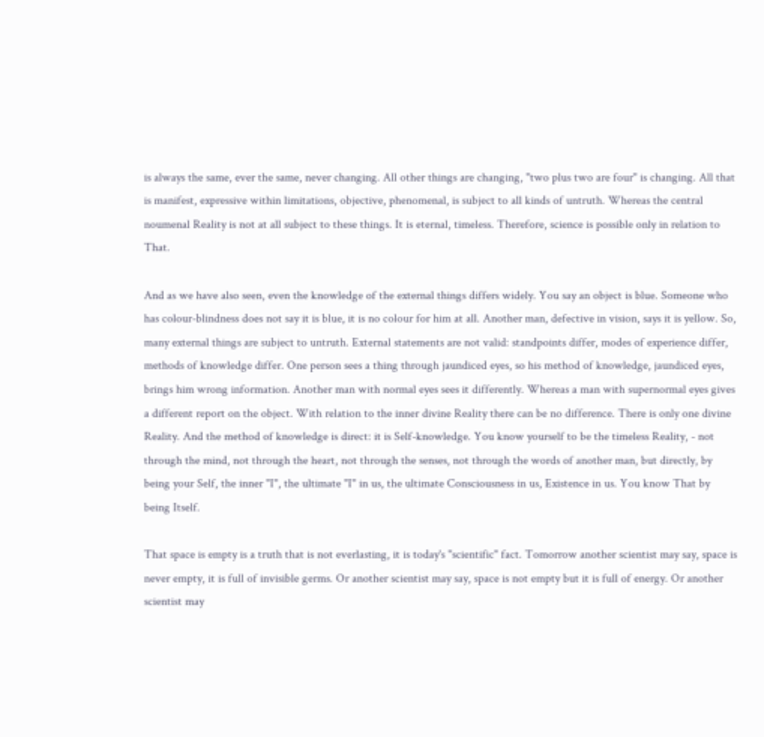is always the same, ever the same, never changing. All other things are changing, "two plus two are four" is changing. All that is manifest, expressive within limitations, objective, phenomenal, is subject to all kinds of untruth. Whereas the central noumenal Reality is not at all subject to these things. It is eternal, timeless. Therefore, science is possible only in relation to That.

And as we have also seen, even the knowledge of the external things differs widely. You say an object is blue. Someone who has colour-blindness does not say it is blue, it is no colour for him at all. Another man, defective in vision, says it is yellow. So, many external things are subject to untruth. External statements are not valid: standpoints differ, modes of experience differ, methods of knowledge differ. One person sees a thing through jaundiced eyes, so his method of knowledge, jaundiced eyes, brings him wrong information. Another man with normal eyes sees it differently. Whereas a man with supernormal eyes gives a different report on the object. With relation to the inner divine Reality there can be no difference. There is only one divine Reality. And the method of knowledge is direct: it is Self-knowledge. You know yourself to be the timeless Reality, - not through the mind, not through the heart, not through the senses, not through the words of another man, but directly, by being your Self, the inner "I", the ultimate "I" in us, the ultimate Consciousness in us, Existence in us. You know That by being Itself.

That space is empty is a truth that is not everlasting, it is today's "scientific" fact. Tomorrow another scientist may say, space is never empty, it is full of invisible germs. Or another scientist may say, space is not empty but it is full of energy. Or another scientist may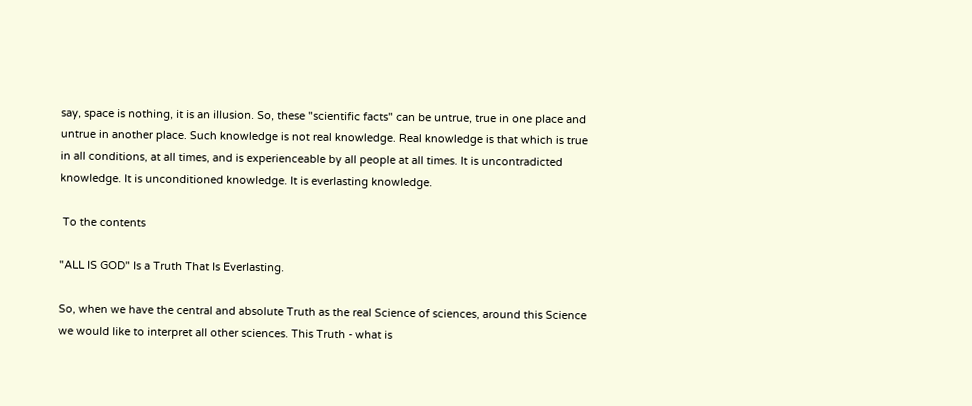say, space is nothing, it is an illusion. So, these "scientific facts" can be untrue, true in one place and untrue in another place. Such knowledge is not real knowledge. Real knowledge is that which is true in all conditions, at all times, and is experienceable by all people at all times. It is uncontradicted knowledge. It is unconditioned knowledge. It is everlasting knowledge.

 To the contents

"ALL IS GOD" Is a Truth That Is Everlasting.

So, when we have the central and absolute Truth as the real Science of sciences, around this Science we would like to interpret all other sciences. This Truth - what is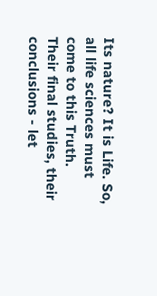Its nature? It is Life. So, all life sciences must come to this Truth. Their final studies, their conclusions - let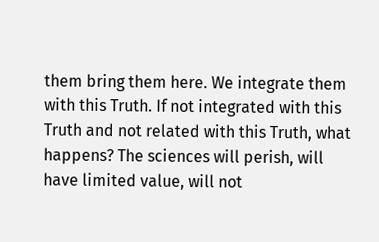them bring them here. We integrate them with this Truth. If not integrated with this Truth and not related with this Truth, what happens? The sciences will perish, will have limited value, will not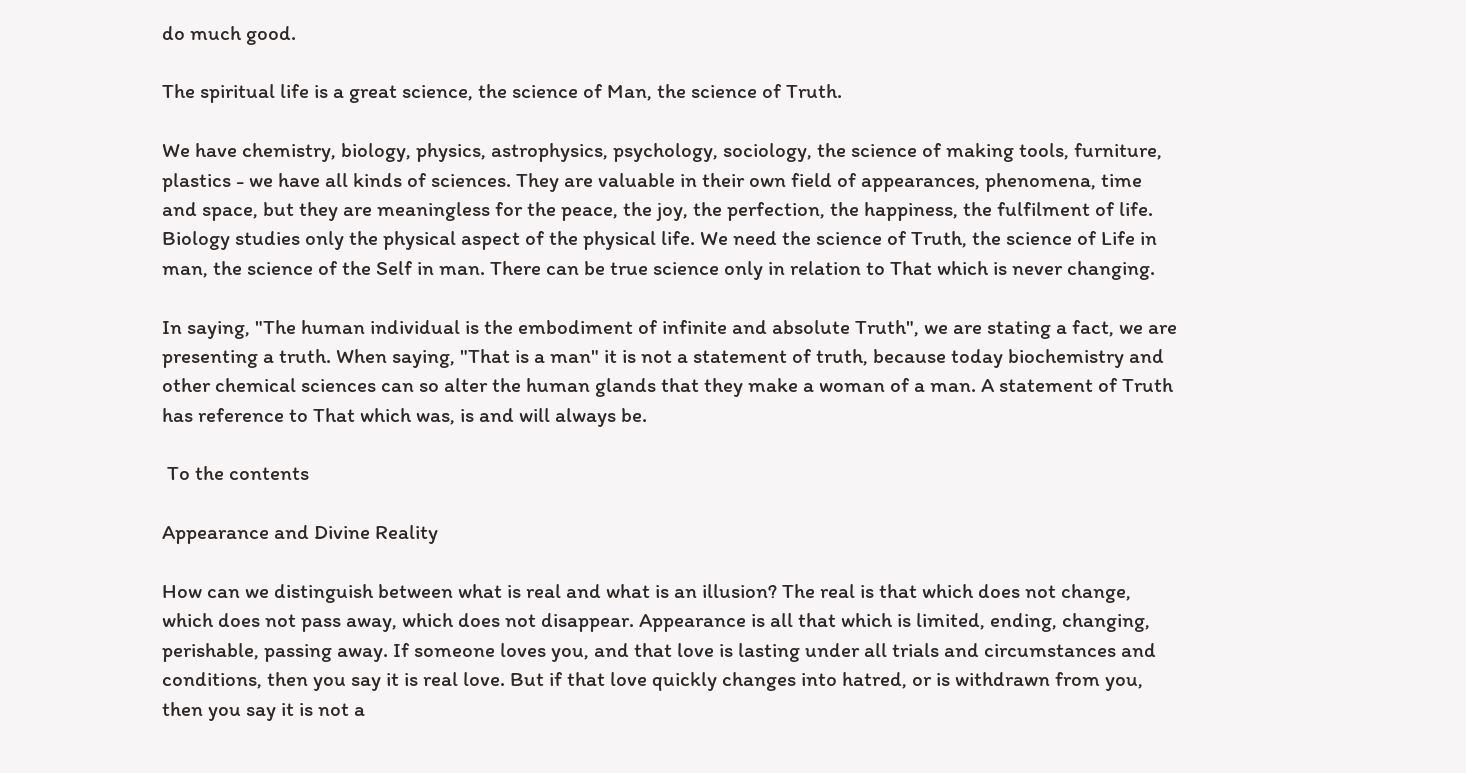do much good.

The spiritual life is a great science, the science of Man, the science of Truth.

We have chemistry, biology, physics, astrophysics, psychology, sociology, the science of making tools, furniture, plastics - we have all kinds of sciences. They are valuable in their own field of appearances, phenomena, time and space, but they are meaningless for the peace, the joy, the perfection, the happiness, the fulfilment of life. Biology studies only the physical aspect of the physical life. We need the science of Truth, the science of Life in man, the science of the Self in man. There can be true science only in relation to That which is never changing.

In saying, "The human individual is the embodiment of infinite and absolute Truth", we are stating a fact, we are presenting a truth. When saying, "That is a man" it is not a statement of truth, because today biochemistry and other chemical sciences can so alter the human glands that they make a woman of a man. A statement of Truth has reference to That which was, is and will always be.

 To the contents

Appearance and Divine Reality

How can we distinguish between what is real and what is an illusion? The real is that which does not change, which does not pass away, which does not disappear. Appearance is all that which is limited, ending, changing, perishable, passing away. If someone loves you, and that love is lasting under all trials and circumstances and conditions, then you say it is real love. But if that love quickly changes into hatred, or is withdrawn from you, then you say it is not a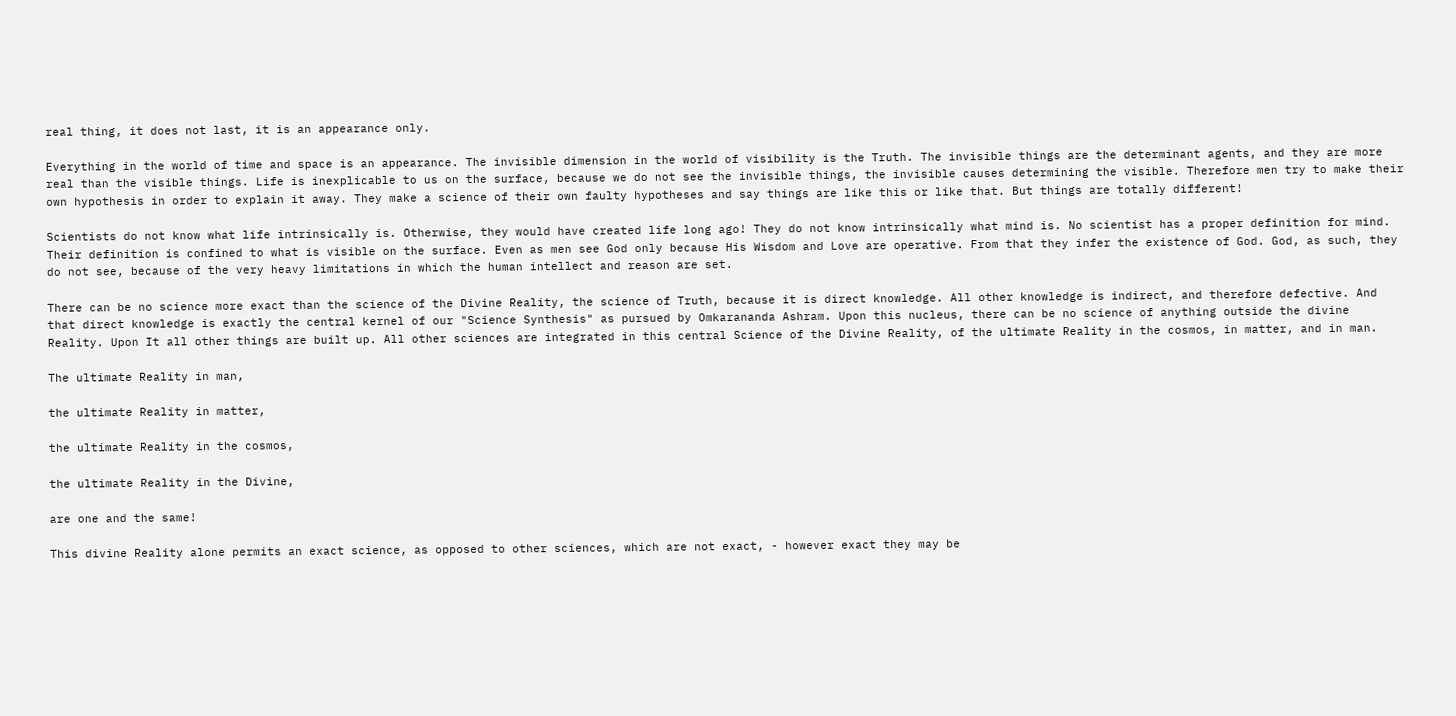real thing, it does not last, it is an appearance only.

Everything in the world of time and space is an appearance. The invisible dimension in the world of visibility is the Truth. The invisible things are the determinant agents, and they are more real than the visible things. Life is inexplicable to us on the surface, because we do not see the invisible things, the invisible causes determining the visible. Therefore men try to make their own hypothesis in order to explain it away. They make a science of their own faulty hypotheses and say things are like this or like that. But things are totally different!

Scientists do not know what life intrinsically is. Otherwise, they would have created life long ago! They do not know intrinsically what mind is. No scientist has a proper definition for mind. Their definition is confined to what is visible on the surface. Even as men see God only because His Wisdom and Love are operative. From that they infer the existence of God. God, as such, they do not see, because of the very heavy limitations in which the human intellect and reason are set.

There can be no science more exact than the science of the Divine Reality, the science of Truth, because it is direct knowledge. All other knowledge is indirect, and therefore defective. And that direct knowledge is exactly the central kernel of our "Science Synthesis" as pursued by Omkarananda Ashram. Upon this nucleus, there can be no science of anything outside the divine Reality. Upon It all other things are built up. All other sciences are integrated in this central Science of the Divine Reality, of the ultimate Reality in the cosmos, in matter, and in man.

The ultimate Reality in man,

the ultimate Reality in matter,

the ultimate Reality in the cosmos,

the ultimate Reality in the Divine,

are one and the same!

This divine Reality alone permits an exact science, as opposed to other sciences, which are not exact, - however exact they may be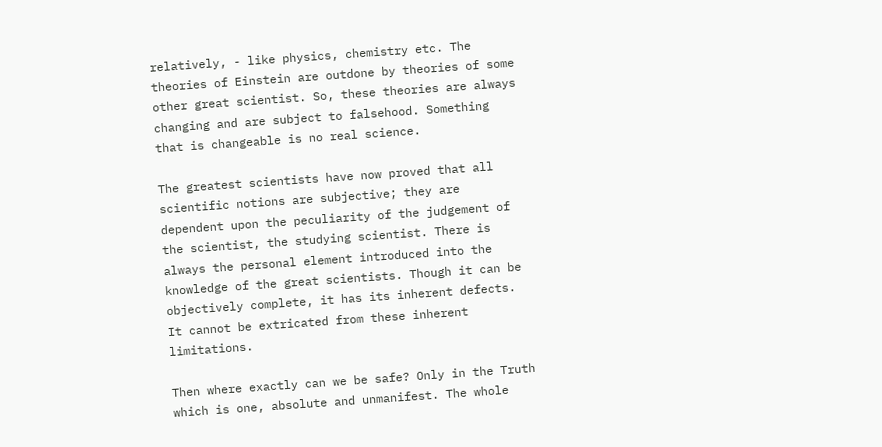relatively, - like physics, chemistry etc. The theories of Einstein are outdone by theories of some other great scientist. So, these theories are always changing and are subject to falsehood. Something that is changeable is no real science.

The greatest scientists have now proved that all scientific notions are subjective; they are dependent upon the peculiarity of the judgement of the scientist, the studying scientist. There is always the personal element introduced into the knowledge of the great scientists. Though it can be objectively complete, it has its inherent defects. It cannot be extricated from these inherent limitations.

Then where exactly can we be safe? Only in the Truth which is one, absolute and unmanifest. The whole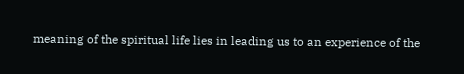meaning of the spiritual life lies in leading us to an experience of the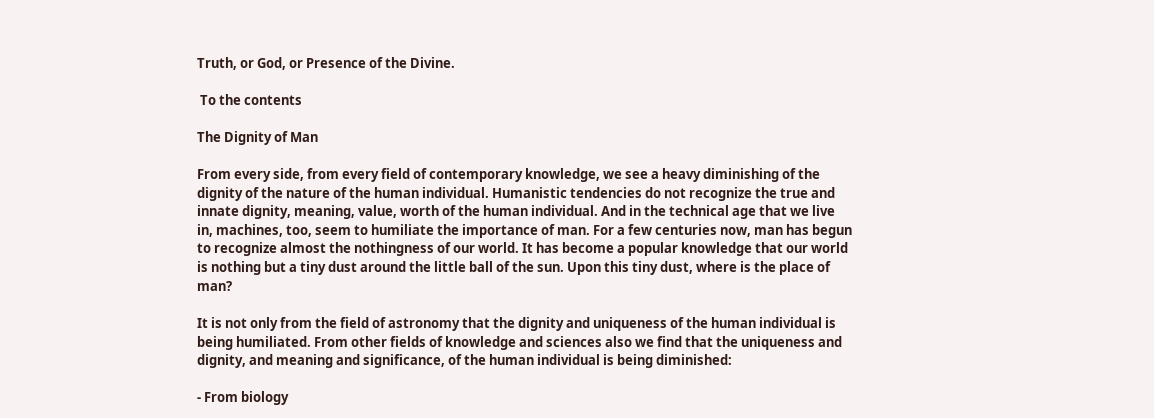Truth, or God, or Presence of the Divine.

 To the contents

The Dignity of Man

From every side, from every field of contemporary knowledge, we see a heavy diminishing of the dignity of the nature of the human individual. Humanistic tendencies do not recognize the true and innate dignity, meaning, value, worth of the human individual. And in the technical age that we live in, machines, too, seem to humiliate the importance of man. For a few centuries now, man has begun to recognize almost the nothingness of our world. It has become a popular knowledge that our world is nothing but a tiny dust around the little ball of the sun. Upon this tiny dust, where is the place of man?

It is not only from the field of astronomy that the dignity and uniqueness of the human individual is being humiliated. From other fields of knowledge and sciences also we find that the uniqueness and dignity, and meaning and significance, of the human individual is being diminished:

- From biology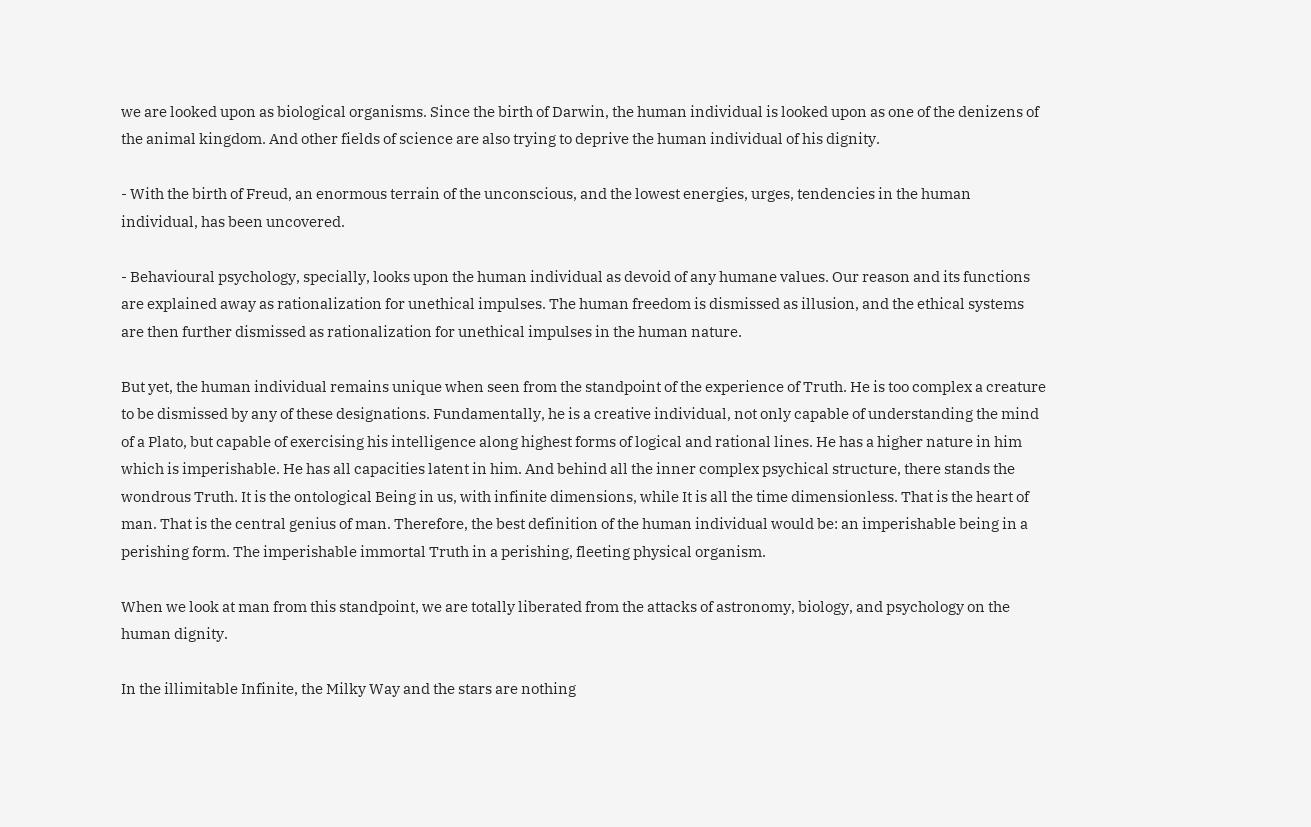we are looked upon as biological organisms. Since the birth of Darwin, the human individual is looked upon as one of the denizens of the animal kingdom. And other fields of science are also trying to deprive the human individual of his dignity.

- With the birth of Freud, an enormous terrain of the unconscious, and the lowest energies, urges, tendencies in the human individual, has been uncovered.

- Behavioural psychology, specially, looks upon the human individual as devoid of any humane values. Our reason and its functions are explained away as rationalization for unethical impulses. The human freedom is dismissed as illusion, and the ethical systems are then further dismissed as rationalization for unethical impulses in the human nature.

But yet, the human individual remains unique when seen from the standpoint of the experience of Truth. He is too complex a creature to be dismissed by any of these designations. Fundamentally, he is a creative individual, not only capable of understanding the mind of a Plato, but capable of exercising his intelligence along highest forms of logical and rational lines. He has a higher nature in him which is imperishable. He has all capacities latent in him. And behind all the inner complex psychical structure, there stands the wondrous Truth. It is the ontological Being in us, with infinite dimensions, while It is all the time dimensionless. That is the heart of man. That is the central genius of man. Therefore, the best definition of the human individual would be: an imperishable being in a perishing form. The imperishable immortal Truth in a perishing, fleeting physical organism.

When we look at man from this standpoint, we are totally liberated from the attacks of astronomy, biology, and psychology on the human dignity.

In the illimitable Infinite, the Milky Way and the stars are nothing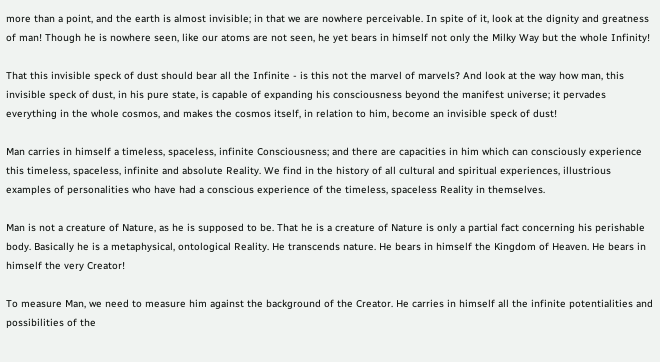more than a point, and the earth is almost invisible; in that we are nowhere perceivable. In spite of it, look at the dignity and greatness of man! Though he is nowhere seen, like our atoms are not seen, he yet bears in himself not only the Milky Way but the whole Infinity!

That this invisible speck of dust should bear all the Infinite - is this not the marvel of marvels? And look at the way how man, this invisible speck of dust, in his pure state, is capable of expanding his consciousness beyond the manifest universe; it pervades everything in the whole cosmos, and makes the cosmos itself, in relation to him, become an invisible speck of dust!

Man carries in himself a timeless, spaceless, infinite Consciousness; and there are capacities in him which can consciously experience this timeless, spaceless, infinite and absolute Reality. We find in the history of all cultural and spiritual experiences, illustrious examples of personalities who have had a conscious experience of the timeless, spaceless Reality in themselves.

Man is not a creature of Nature, as he is supposed to be. That he is a creature of Nature is only a partial fact concerning his perishable body. Basically he is a metaphysical, ontological Reality. He transcends nature. He bears in himself the Kingdom of Heaven. He bears in himself the very Creator!

To measure Man, we need to measure him against the background of the Creator. He carries in himself all the infinite potentialities and possibilities of the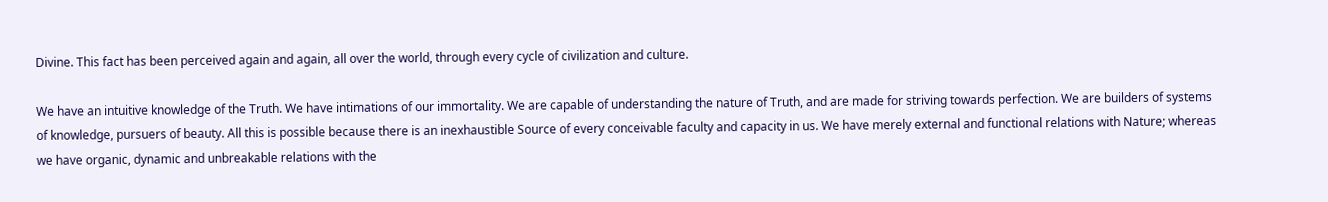Divine. This fact has been perceived again and again, all over the world, through every cycle of civilization and culture.

We have an intuitive knowledge of the Truth. We have intimations of our immortality. We are capable of understanding the nature of Truth, and are made for striving towards perfection. We are builders of systems of knowledge, pursuers of beauty. All this is possible because there is an inexhaustible Source of every conceivable faculty and capacity in us. We have merely external and functional relations with Nature; whereas we have organic, dynamic and unbreakable relations with the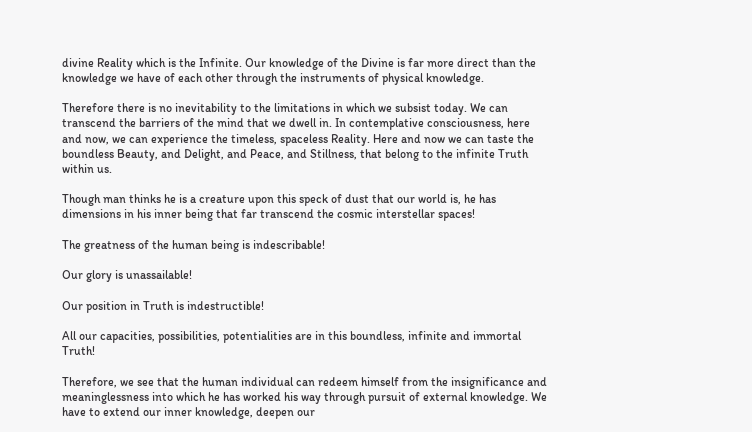divine Reality which is the Infinite. Our knowledge of the Divine is far more direct than the knowledge we have of each other through the instruments of physical knowledge.

Therefore there is no inevitability to the limitations in which we subsist today. We can transcend the barriers of the mind that we dwell in. In contemplative consciousness, here and now, we can experience the timeless, spaceless Reality. Here and now we can taste the boundless Beauty, and Delight, and Peace, and Stillness, that belong to the infinite Truth within us.

Though man thinks he is a creature upon this speck of dust that our world is, he has dimensions in his inner being that far transcend the cosmic interstellar spaces!

The greatness of the human being is indescribable!

Our glory is unassailable!

Our position in Truth is indestructible!

All our capacities, possibilities, potentialities are in this boundless, infinite and immortal Truth!

Therefore, we see that the human individual can redeem himself from the insignificance and meaninglessness into which he has worked his way through pursuit of external knowledge. We have to extend our inner knowledge, deepen our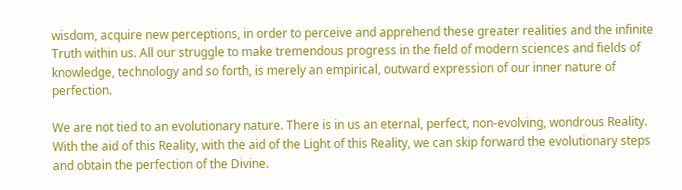wisdom, acquire new perceptions, in order to perceive and apprehend these greater realities and the infinite Truth within us. All our struggle to make tremendous progress in the field of modern sciences and fields of knowledge, technology and so forth, is merely an empirical, outward expression of our inner nature of perfection.

We are not tied to an evolutionary nature. There is in us an eternal, perfect, non-evolving, wondrous Reality. With the aid of this Reality, with the aid of the Light of this Reality, we can skip forward the evolutionary steps and obtain the perfection of the Divine.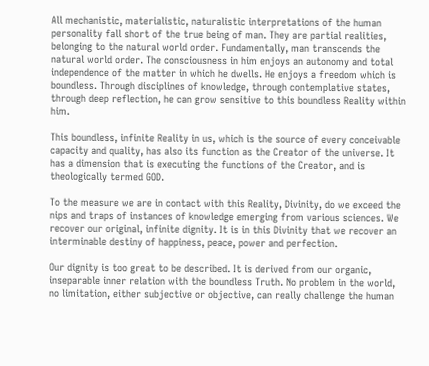All mechanistic, materialistic, naturalistic interpretations of the human personality fall short of the true being of man. They are partial realities, belonging to the natural world order. Fundamentally, man transcends the natural world order. The consciousness in him enjoys an autonomy and total independence of the matter in which he dwells. He enjoys a freedom which is boundless. Through disciplines of knowledge, through contemplative states, through deep reflection, he can grow sensitive to this boundless Reality within him.

This boundless, infinite Reality in us, which is the source of every conceivable capacity and quality, has also its function as the Creator of the universe. It has a dimension that is executing the functions of the Creator, and is theologically termed GOD.

To the measure we are in contact with this Reality, Divinity, do we exceed the nips and traps of instances of knowledge emerging from various sciences. We recover our original, infinite dignity. It is in this Divinity that we recover an interminable destiny of happiness, peace, power and perfection.

Our dignity is too great to be described. It is derived from our organic, inseparable inner relation with the boundless Truth. No problem in the world, no limitation, either subjective or objective, can really challenge the human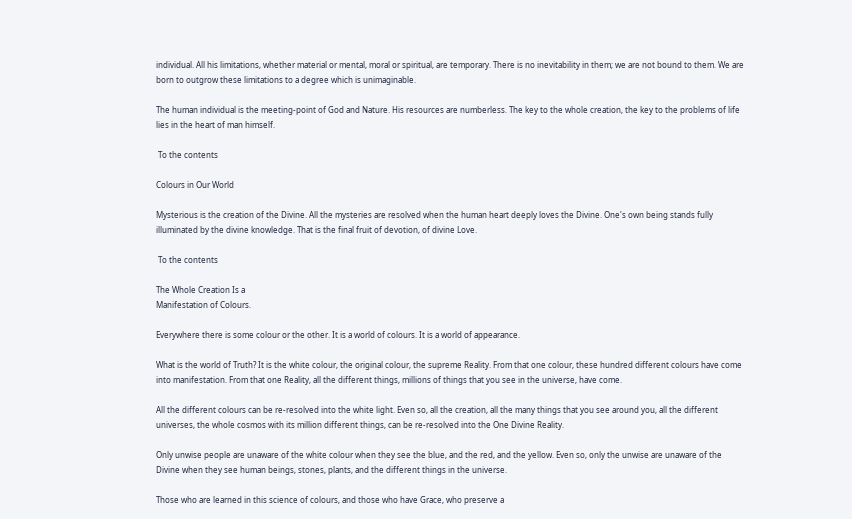individual. All his limitations, whether material or mental, moral or spiritual, are temporary. There is no inevitability in them; we are not bound to them. We are born to outgrow these limitations to a degree which is unimaginable.

The human individual is the meeting-point of God and Nature. His resources are numberless. The key to the whole creation, the key to the problems of life lies in the heart of man himself.

 To the contents

Colours in Our World

Mysterious is the creation of the Divine. All the mysteries are resolved when the human heart deeply loves the Divine. One's own being stands fully illuminated by the divine knowledge. That is the final fruit of devotion, of divine Love.

 To the contents

The Whole Creation Is a
Manifestation of Colours.

Everywhere there is some colour or the other. It is a world of colours. It is a world of appearance.

What is the world of Truth? It is the white colour, the original colour, the supreme Reality. From that one colour, these hundred different colours have come into manifestation. From that one Reality, all the different things, millions of things that you see in the universe, have come.

All the different colours can be re-resolved into the white light. Even so, all the creation, all the many things that you see around you, all the different universes, the whole cosmos with its million different things, can be re-resolved into the One Divine Reality.

Only unwise people are unaware of the white colour when they see the blue, and the red, and the yellow. Even so, only the unwise are unaware of the Divine when they see human beings, stones, plants, and the different things in the universe.

Those who are learned in this science of colours, and those who have Grace, who preserve a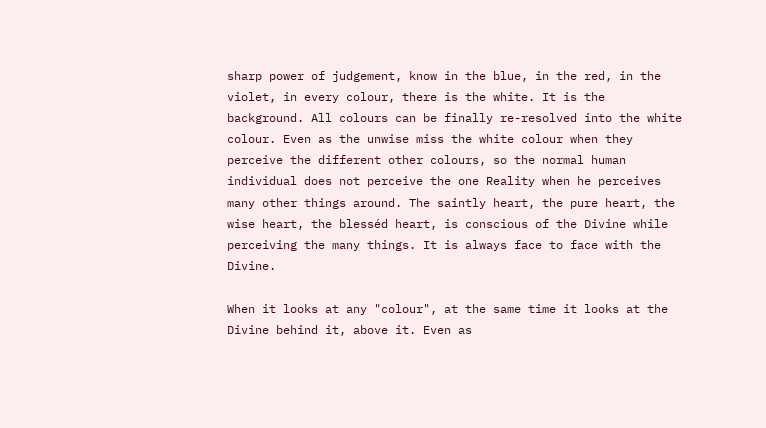sharp power of judgement, know in the blue, in the red, in the violet, in every colour, there is the white. It is the background. All colours can be finally re-resolved into the white colour. Even as the unwise miss the white colour when they perceive the different other colours, so the normal human individual does not perceive the one Reality when he perceives many other things around. The saintly heart, the pure heart, the wise heart, the blesséd heart, is conscious of the Divine while perceiving the many things. It is always face to face with the Divine.

When it looks at any "colour", at the same time it looks at the Divine behind it, above it. Even as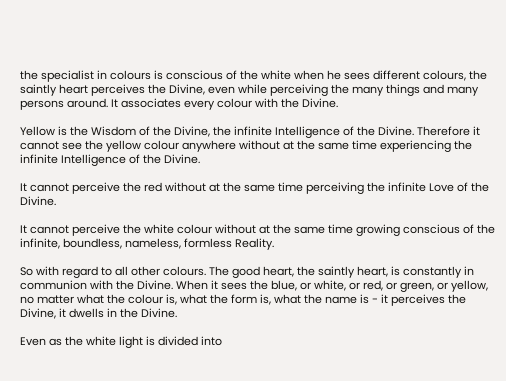the specialist in colours is conscious of the white when he sees different colours, the saintly heart perceives the Divine, even while perceiving the many things and many persons around. It associates every colour with the Divine.

Yellow is the Wisdom of the Divine, the infinite Intelligence of the Divine. Therefore it cannot see the yellow colour anywhere without at the same time experiencing the infinite Intelligence of the Divine.

It cannot perceive the red without at the same time perceiving the infinite Love of the Divine.

It cannot perceive the white colour without at the same time growing conscious of the infinite, boundless, nameless, formless Reality.

So with regard to all other colours. The good heart, the saintly heart, is constantly in communion with the Divine. When it sees the blue, or white, or red, or green, or yellow, no matter what the colour is, what the form is, what the name is - it perceives the Divine, it dwells in the Divine.

Even as the white light is divided into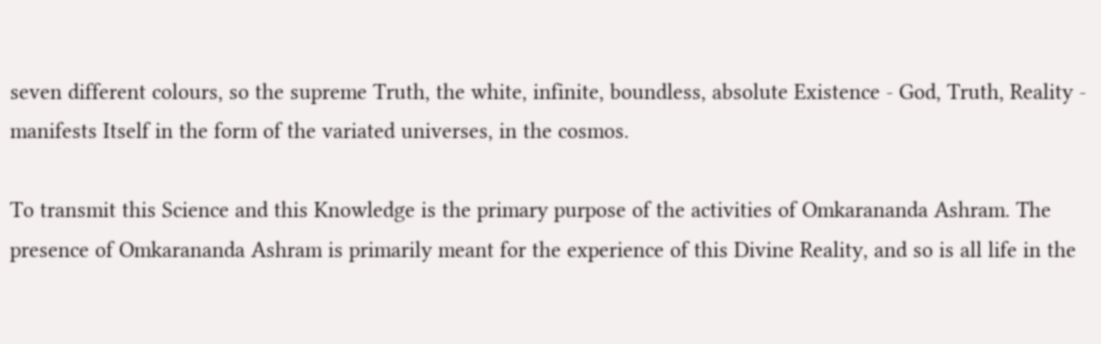seven different colours, so the supreme Truth, the white, infinite, boundless, absolute Existence - God, Truth, Reality - manifests Itself in the form of the variated universes, in the cosmos.

To transmit this Science and this Knowledge is the primary purpose of the activities of Omkarananda Ashram. The presence of Omkarananda Ashram is primarily meant for the experience of this Divine Reality, and so is all life in the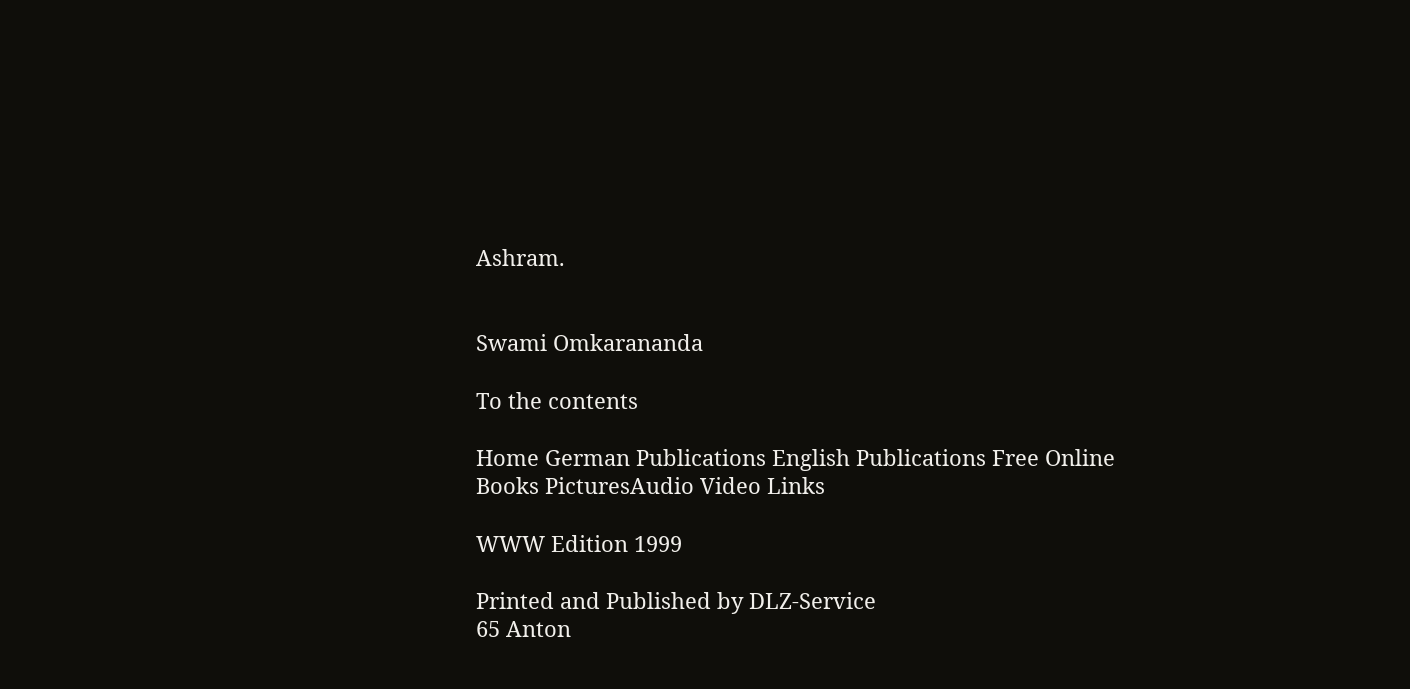Ashram.


Swami Omkarananda

To the contents

Home German Publications English Publications Free Online Books PicturesAudio Video Links

WWW Edition 1999

Printed and Published by DLZ-Service
65 Anton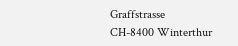Graffstrasse
CH-8400 Winterthur